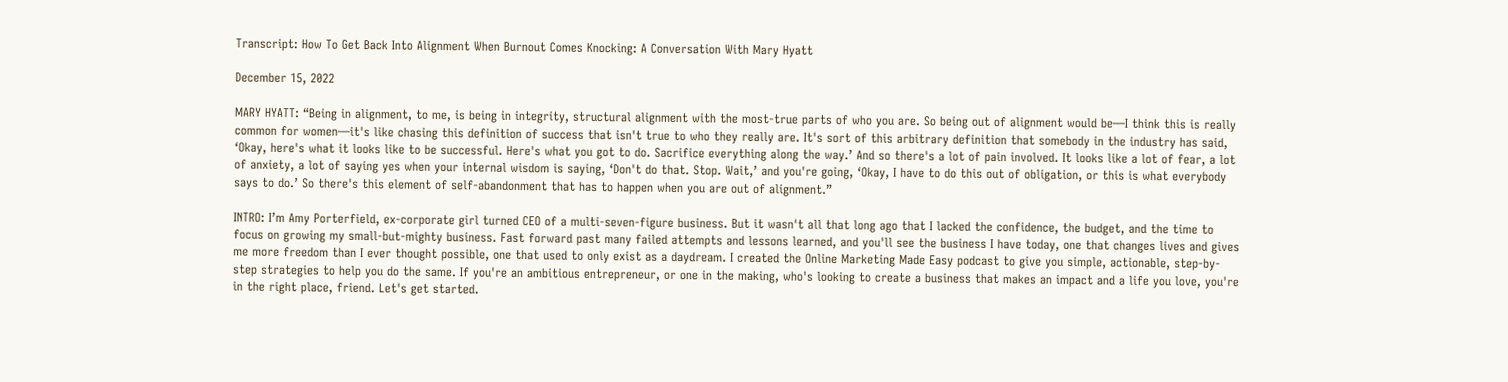Transcript: How To Get Back Into Alignment When Burnout Comes Knocking: A Conversation With Mary Hyatt

December 15, 2022

MARY HYATT: “Being in alignment, to me, is being in integrity, structural alignment with the most-true parts of who you are. So being out of alignment would be—I think this is really common for women—it's like chasing this definition of success that isn't true to who they really are. It's sort of this arbitrary definition that somebody in the industry has said, ‘Okay, here's what it looks like to be successful. Here's what you got to do. Sacrifice everything along the way.’ And so there's a lot of pain involved. It looks like a lot of fear, a lot of anxiety, a lot of saying yes when your internal wisdom is saying, ‘Don't do that. Stop. Wait,’ and you're going, ‘Okay, I have to do this out of obligation, or this is what everybody says to do.’ So there's this element of self-abandonment that has to happen when you are out of alignment.”

INTRO: I’m Amy Porterfield, ex-corporate girl turned CEO of a multi-seven-figure business. But it wasn't all that long ago that I lacked the confidence, the budget, and the time to focus on growing my small-but-mighty business. Fast forward past many failed attempts and lessons learned, and you'll see the business I have today, one that changes lives and gives me more freedom than I ever thought possible, one that used to only exist as a daydream. I created the Online Marketing Made Easy podcast to give you simple, actionable, step-by-step strategies to help you do the same. If you're an ambitious entrepreneur, or one in the making, who's looking to create a business that makes an impact and a life you love, you're in the right place, friend. Let's get started.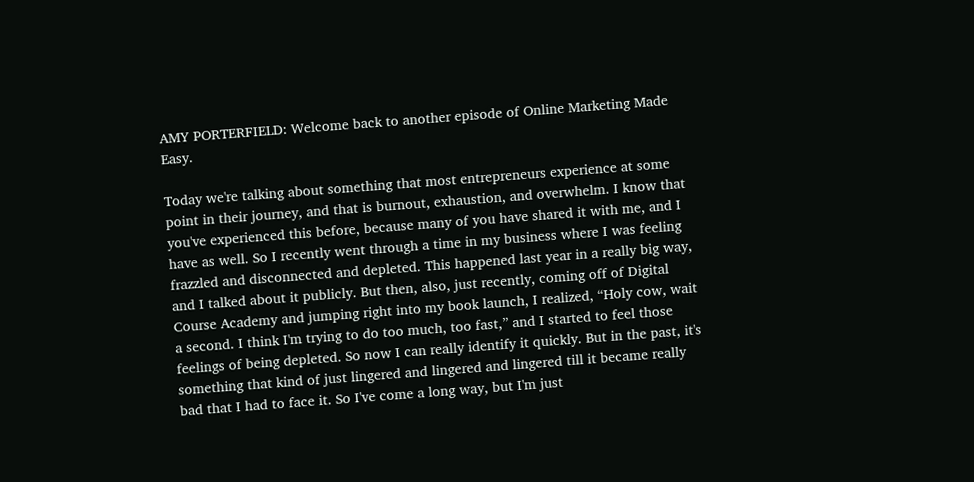AMY PORTERFIELD: Welcome back to another episode of Online Marketing Made Easy.

Today we're talking about something that most entrepreneurs experience at some point in their journey, and that is burnout, exhaustion, and overwhelm. I know that you've experienced this before, because many of you have shared it with me, and I have as well. So I recently went through a time in my business where I was feeling frazzled and disconnected and depleted. This happened last year in a really big way, and I talked about it publicly. But then, also, just recently, coming off of Digital Course Academy and jumping right into my book launch, I realized, “Holy cow, wait a second. I think I'm trying to do too much, too fast,” and I started to feel those feelings of being depleted. So now I can really identify it quickly. But in the past, it's something that kind of just lingered and lingered and lingered till it became really bad that I had to face it. So I've come a long way, but I'm just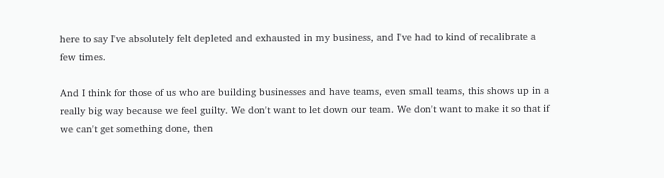here to say I've absolutely felt depleted and exhausted in my business, and I've had to kind of recalibrate a few times.

And I think for those of us who are building businesses and have teams, even small teams, this shows up in a really big way because we feel guilty. We don't want to let down our team. We don't want to make it so that if we can't get something done, then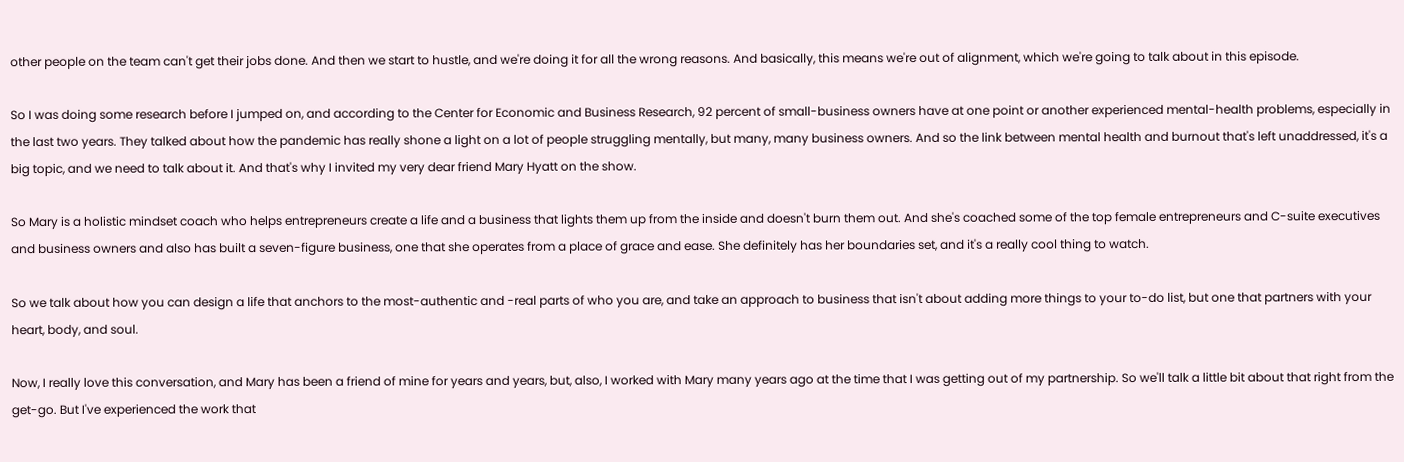other people on the team can't get their jobs done. And then we start to hustle, and we're doing it for all the wrong reasons. And basically, this means we're out of alignment, which we're going to talk about in this episode.

So I was doing some research before I jumped on, and according to the Center for Economic and Business Research, 92 percent of small-business owners have at one point or another experienced mental-health problems, especially in the last two years. They talked about how the pandemic has really shone a light on a lot of people struggling mentally, but many, many business owners. And so the link between mental health and burnout that's left unaddressed, it's a big topic, and we need to talk about it. And that's why I invited my very dear friend Mary Hyatt on the show.

So Mary is a holistic mindset coach who helps entrepreneurs create a life and a business that lights them up from the inside and doesn't burn them out. And she's coached some of the top female entrepreneurs and C-suite executives and business owners and also has built a seven-figure business, one that she operates from a place of grace and ease. She definitely has her boundaries set, and it's a really cool thing to watch.

So we talk about how you can design a life that anchors to the most-authentic and -real parts of who you are, and take an approach to business that isn't about adding more things to your to-do list, but one that partners with your heart, body, and soul.

Now, I really love this conversation, and Mary has been a friend of mine for years and years, but, also, I worked with Mary many years ago at the time that I was getting out of my partnership. So we'll talk a little bit about that right from the get-go. But I've experienced the work that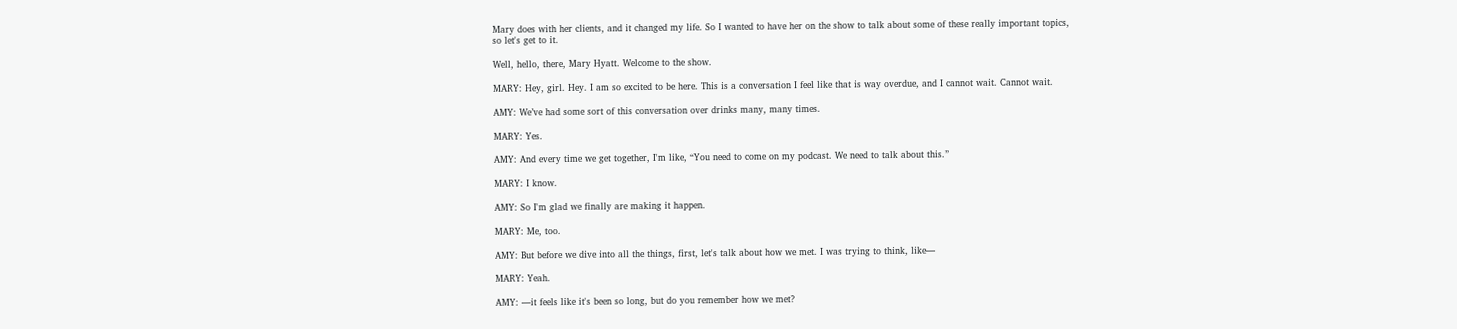Mary does with her clients, and it changed my life. So I wanted to have her on the show to talk about some of these really important topics, so let's get to it.

Well, hello, there, Mary Hyatt. Welcome to the show.

MARY: Hey, girl. Hey. I am so excited to be here. This is a conversation I feel like that is way overdue, and I cannot wait. Cannot wait.

AMY: We’ve had some sort of this conversation over drinks many, many times.

MARY: Yes.

AMY: And every time we get together, I'm like, “You need to come on my podcast. We need to talk about this.”

MARY: I know.

AMY: So I'm glad we finally are making it happen.

MARY: Me, too.

AMY: But before we dive into all the things, first, let's talk about how we met. I was trying to think, like—

MARY: Yeah.

AMY: —it feels like it's been so long, but do you remember how we met?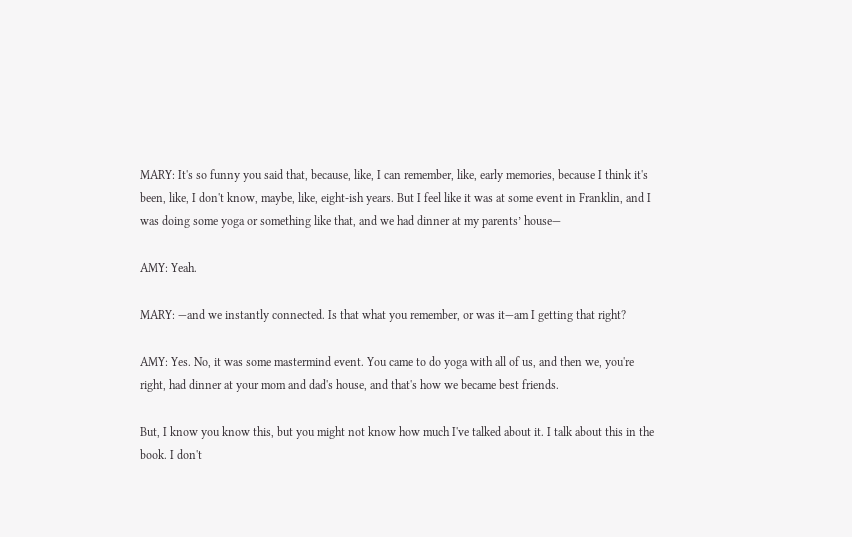MARY: It's so funny you said that, because, like, I can remember, like, early memories, because I think it's been, like, I don't know, maybe, like, eight-ish years. But I feel like it was at some event in Franklin, and I was doing some yoga or something like that, and we had dinner at my parents’ house—

AMY: Yeah.

MARY: —and we instantly connected. Is that what you remember, or was it—am I getting that right?

AMY: Yes. No, it was some mastermind event. You came to do yoga with all of us, and then we, you're right, had dinner at your mom and dad's house, and that's how we became best friends.

But, I know you know this, but you might not know how much I've talked about it. I talk about this in the book. I don't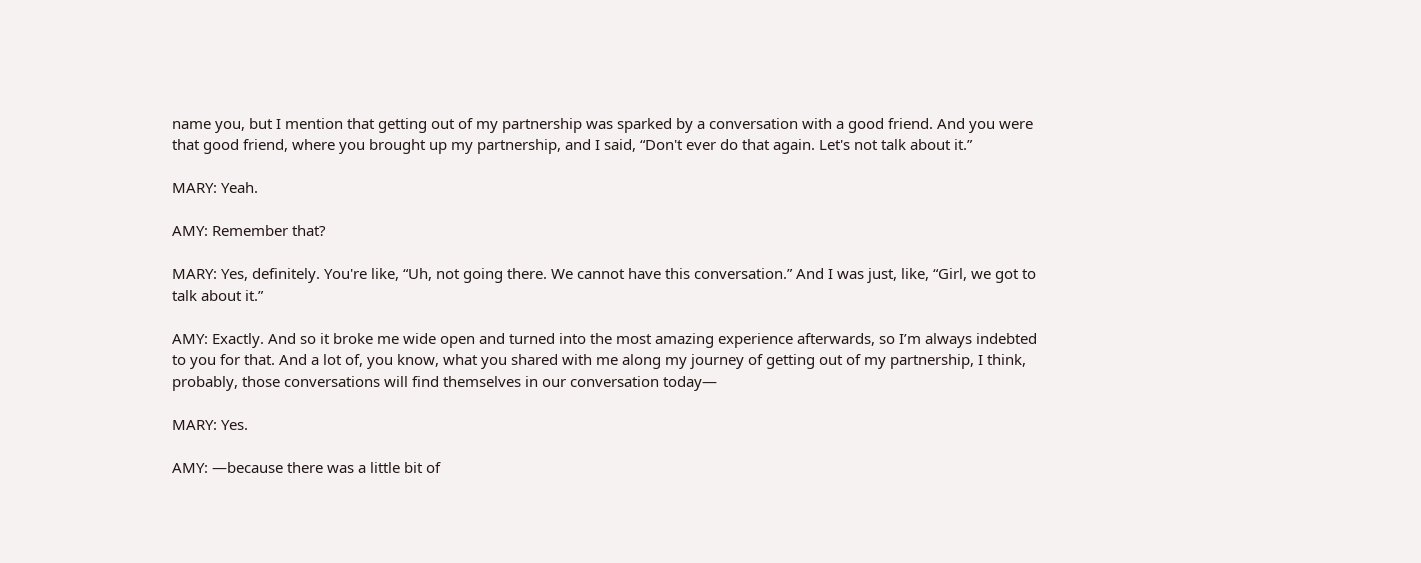name you, but I mention that getting out of my partnership was sparked by a conversation with a good friend. And you were that good friend, where you brought up my partnership, and I said, “Don't ever do that again. Let's not talk about it.”

MARY: Yeah.

AMY: Remember that?

MARY: Yes, definitely. You're like, “Uh, not going there. We cannot have this conversation.” And I was just, like, “Girl, we got to talk about it.”

AMY: Exactly. And so it broke me wide open and turned into the most amazing experience afterwards, so I’m always indebted to you for that. And a lot of, you know, what you shared with me along my journey of getting out of my partnership, I think, probably, those conversations will find themselves in our conversation today—

MARY: Yes.

AMY: —because there was a little bit of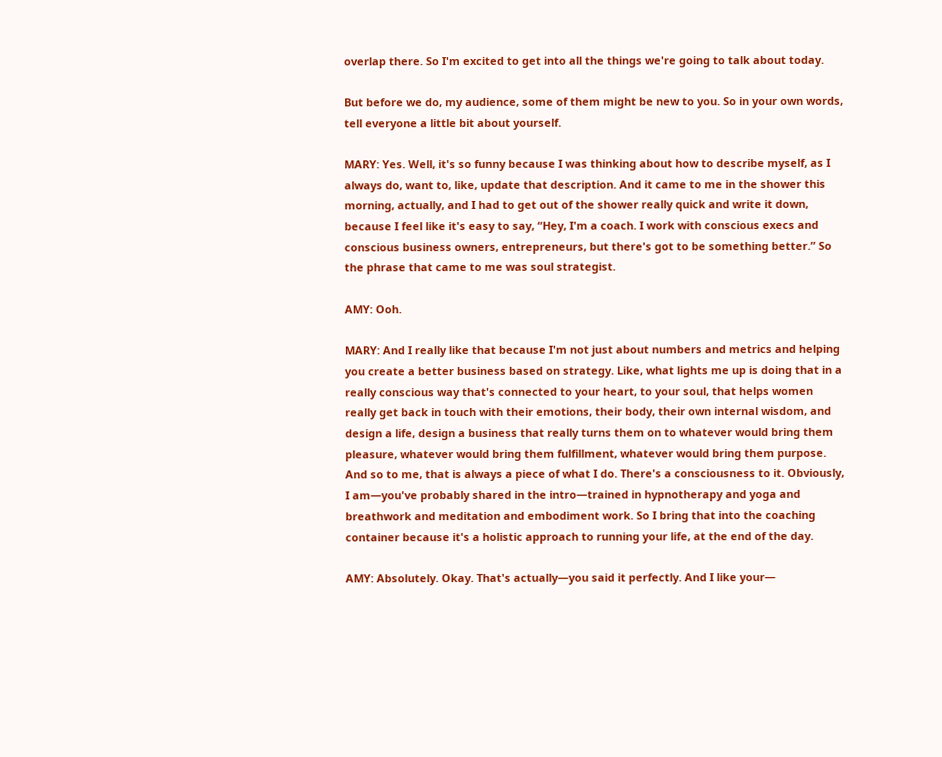overlap there. So I'm excited to get into all the things we're going to talk about today.

But before we do, my audience, some of them might be new to you. So in your own words, tell everyone a little bit about yourself.

MARY: Yes. Well, it's so funny because I was thinking about how to describe myself, as I always do, want to, like, update that description. And it came to me in the shower this morning, actually, and I had to get out of the shower really quick and write it down, because I feel like it's easy to say, “Hey, I'm a coach. I work with conscious execs and conscious business owners, entrepreneurs, but there's got to be something better.” So the phrase that came to me was soul strategist.

AMY: Ooh.

MARY: And I really like that because I'm not just about numbers and metrics and helping you create a better business based on strategy. Like, what lights me up is doing that in a really conscious way that's connected to your heart, to your soul, that helps women really get back in touch with their emotions, their body, their own internal wisdom, and design a life, design a business that really turns them on to whatever would bring them pleasure, whatever would bring them fulfillment, whatever would bring them purpose. And so to me, that is always a piece of what I do. There's a consciousness to it. Obviously, I am—you've probably shared in the intro—trained in hypnotherapy and yoga and breathwork and meditation and embodiment work. So I bring that into the coaching container because it's a holistic approach to running your life, at the end of the day.

AMY: Absolutely. Okay. That's actually—you said it perfectly. And I like your—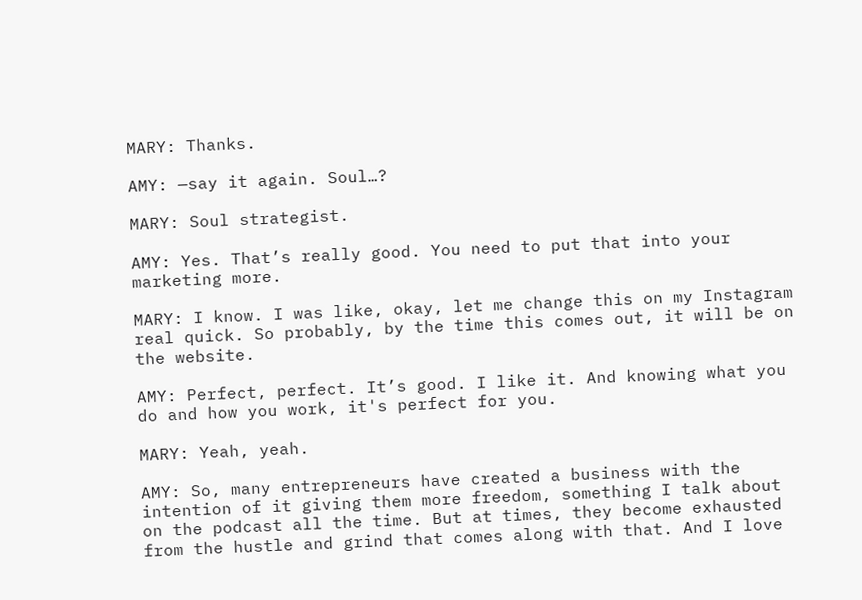MARY: Thanks.

AMY: —say it again. Soul…?

MARY: Soul strategist.

AMY: Yes. That’s really good. You need to put that into your marketing more.

MARY: I know. I was like, okay, let me change this on my Instagram real quick. So probably, by the time this comes out, it will be on the website.

AMY: Perfect, perfect. It’s good. I like it. And knowing what you do and how you work, it's perfect for you.

MARY: Yeah, yeah.

AMY: So, many entrepreneurs have created a business with the intention of it giving them more freedom, something I talk about on the podcast all the time. But at times, they become exhausted from the hustle and grind that comes along with that. And I love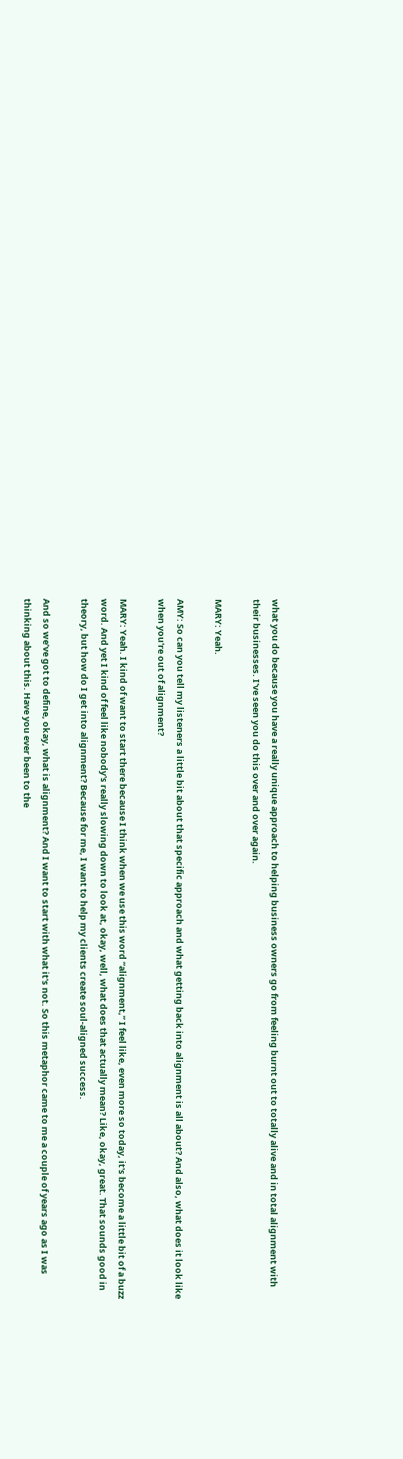what you do because you have a really unique approach to helping business owners go from feeling burnt out to totally alive and in total alignment with their businesses. I've seen you do this over and over again.

MARY: Yeah.

AMY: So can you tell my listeners a little bit about that specific approach and what getting back into alignment is all about? And also, what does it look like when you're out of alignment?

MARY: Yeah. I kind of want to start there because I think when we use this word “alignment,” I feel like, even more so today, it's become a little bit of a buzz word. And yet I kind of feel like nobody's really slowing down to look at, okay, well, what does that actually mean? Like, okay, great. That sounds good in theory, but how do I get into alignment? Because for me, I want to help my clients create soul-aligned success.

And so we’ve got to define, okay, what is alignment? And I want to start with what it's not. So this metaphor came to me a couple of years ago as I was thinking about this. Have you ever been to the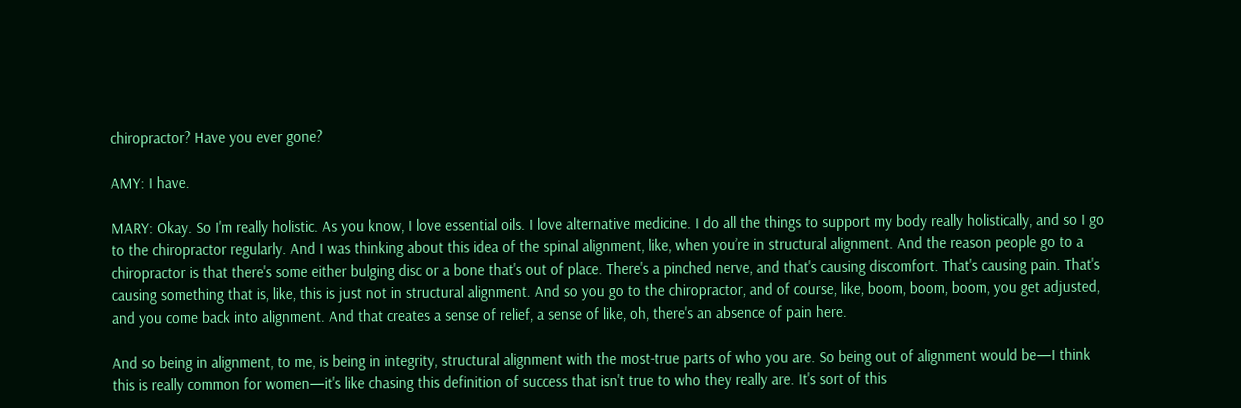chiropractor? Have you ever gone?

AMY: I have.

MARY: Okay. So I'm really holistic. As you know, I love essential oils. I love alternative medicine. I do all the things to support my body really holistically, and so I go to the chiropractor regularly. And I was thinking about this idea of the spinal alignment, like, when you’re in structural alignment. And the reason people go to a chiropractor is that there's some either bulging disc or a bone that's out of place. There's a pinched nerve, and that's causing discomfort. That's causing pain. That's causing something that is, like, this is just not in structural alignment. And so you go to the chiropractor, and of course, like, boom, boom, boom, you get adjusted, and you come back into alignment. And that creates a sense of relief, a sense of like, oh, there's an absence of pain here.

And so being in alignment, to me, is being in integrity, structural alignment with the most-true parts of who you are. So being out of alignment would be—I think this is really common for women—it's like chasing this definition of success that isn't true to who they really are. It's sort of this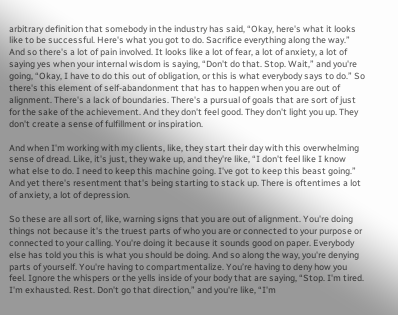arbitrary definition that somebody in the industry has said, “Okay, here's what it looks like to be successful. Here's what you got to do. Sacrifice everything along the way.” And so there's a lot of pain involved. It looks like a lot of fear, a lot of anxiety, a lot of saying yes when your internal wisdom is saying, “Don't do that. Stop. Wait,” and you're going, “Okay, I have to do this out of obligation, or this is what everybody says to do.” So there's this element of self-abandonment that has to happen when you are out of alignment. There's a lack of boundaries. There's a pursual of goals that are sort of just for the sake of the achievement. And they don't feel good. They don't light you up. They don't create a sense of fulfillment or inspiration.

And when I'm working with my clients, like, they start their day with this overwhelming sense of dread. Like, it's just, they wake up, and they're like, “I don't feel like I know what else to do. I need to keep this machine going. I've got to keep this beast going.” And yet there's resentment that's being starting to stack up. There is oftentimes a lot of anxiety, a lot of depression.

So these are all sort of, like, warning signs that you are out of alignment. You're doing things not because it's the truest parts of who you are or connected to your purpose or connected to your calling. You're doing it because it sounds good on paper. Everybody else has told you this is what you should be doing. And so along the way, you're denying parts of yourself. You're having to compartmentalize. You’re having to deny how you feel. Ignore the whispers or the yells inside of your body that are saying, “Stop. I'm tired. I'm exhausted. Rest. Don't go that direction,” and you're like, “I'm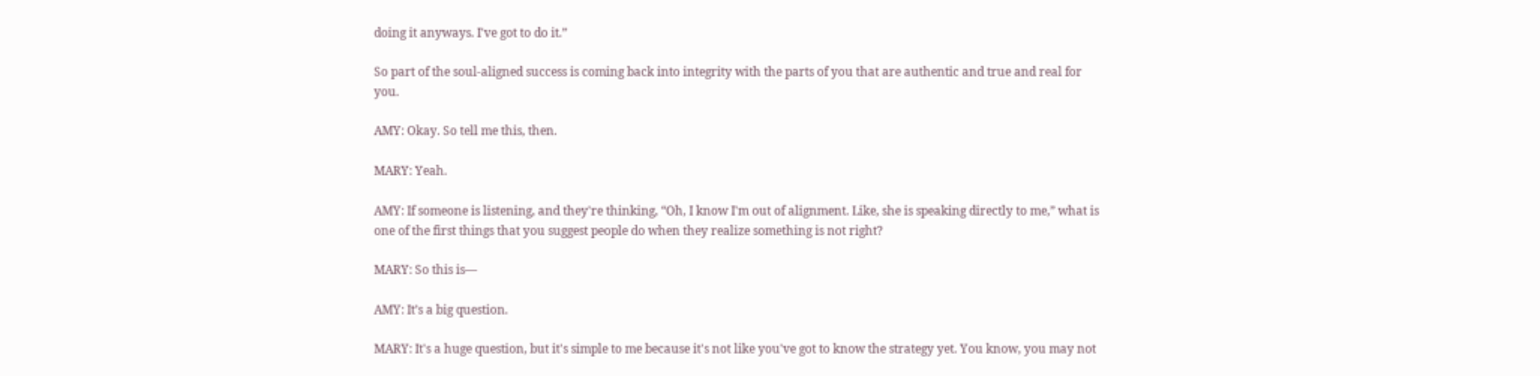doing it anyways. I've got to do it.”

So part of the soul-aligned success is coming back into integrity with the parts of you that are authentic and true and real for you.

AMY: Okay. So tell me this, then.

MARY: Yeah.

AMY: If someone is listening, and they're thinking, “Oh, I know I'm out of alignment. Like, she is speaking directly to me,” what is one of the first things that you suggest people do when they realize something is not right?

MARY: So this is—

AMY: It’s a big question.

MARY: It's a huge question, but it's simple to me because it's not like you've got to know the strategy yet. You know, you may not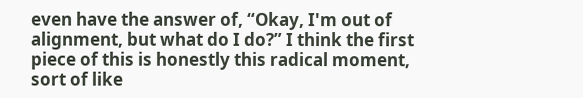even have the answer of, “Okay, I'm out of alignment, but what do I do?” I think the first piece of this is honestly this radical moment, sort of like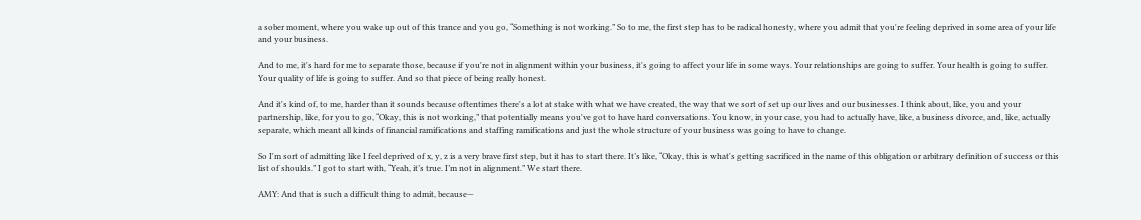a sober moment, where you wake up out of this trance and you go, “Something is not working.” So to me, the first step has to be radical honesty, where you admit that you're feeling deprived in some area of your life and your business.

And to me, it's hard for me to separate those, because if you're not in alignment within your business, it's going to affect your life in some ways. Your relationships are going to suffer. Your health is going to suffer. Your quality of life is going to suffer. And so that piece of being really honest.

And it's kind of, to me, harder than it sounds because oftentimes there's a lot at stake with what we have created, the way that we sort of set up our lives and our businesses. I think about, like, you and your partnership, like, for you to go, “Okay, this is not working,” that potentially means you've got to have hard conversations. You know, in your case, you had to actually have, like, a business divorce, and, like, actually separate, which meant all kinds of financial ramifications and staffing ramifications and just the whole structure of your business was going to have to change.

So I'm sort of admitting like I feel deprived of x, y, z is a very brave first step, but it has to start there. It’s like, “Okay, this is what's getting sacrificed in the name of this obligation or arbitrary definition of success or this list of shoulds.” I got to start with, “Yeah, it’s true. I’m not in alignment.” We start there.

AMY: And that is such a difficult thing to admit, because—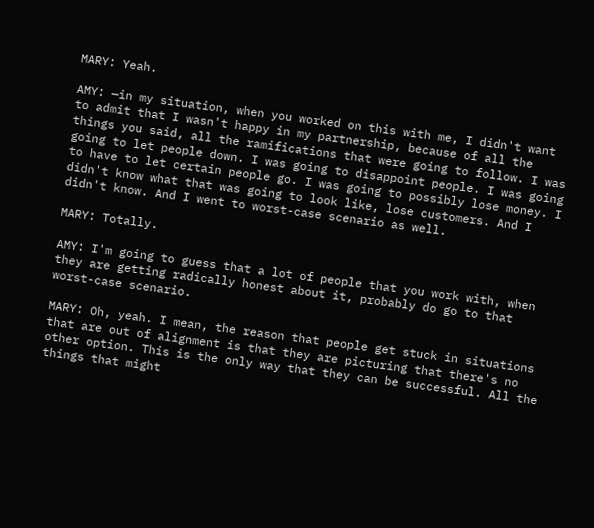MARY: Yeah.

AMY: —in my situation, when you worked on this with me, I didn't want to admit that I wasn't happy in my partnership, because of all the things you said, all the ramifications that were going to follow. I was going to let people down. I was going to disappoint people. I was going to have to let certain people go. I was going to possibly lose money. I didn't know what that was going to look like, lose customers. And I didn't know. And I went to worst-case scenario as well.

MARY: Totally.

AMY: I'm going to guess that a lot of people that you work with, when they are getting radically honest about it, probably do go to that worst-case scenario.

MARY: Oh, yeah. I mean, the reason that people get stuck in situations that are out of alignment is that they are picturing that there's no other option. This is the only way that they can be successful. All the things that might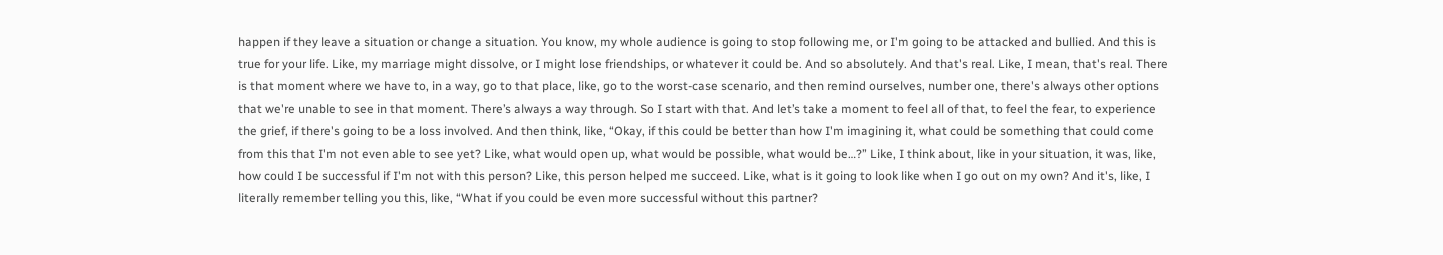happen if they leave a situation or change a situation. You know, my whole audience is going to stop following me, or I'm going to be attacked and bullied. And this is true for your life. Like, my marriage might dissolve, or I might lose friendships, or whatever it could be. And so absolutely. And that's real. Like, I mean, that's real. There is that moment where we have to, in a way, go to that place, like, go to the worst-case scenario, and then remind ourselves, number one, there's always other options that we're unable to see in that moment. There’s always a way through. So I start with that. And let’s take a moment to feel all of that, to feel the fear, to experience the grief, if there's going to be a loss involved. And then think, like, “Okay, if this could be better than how I'm imagining it, what could be something that could come from this that I'm not even able to see yet? Like, what would open up, what would be possible, what would be…?” Like, I think about, like in your situation, it was, like, how could I be successful if I'm not with this person? Like, this person helped me succeed. Like, what is it going to look like when I go out on my own? And it's, like, I literally remember telling you this, like, “What if you could be even more successful without this partner?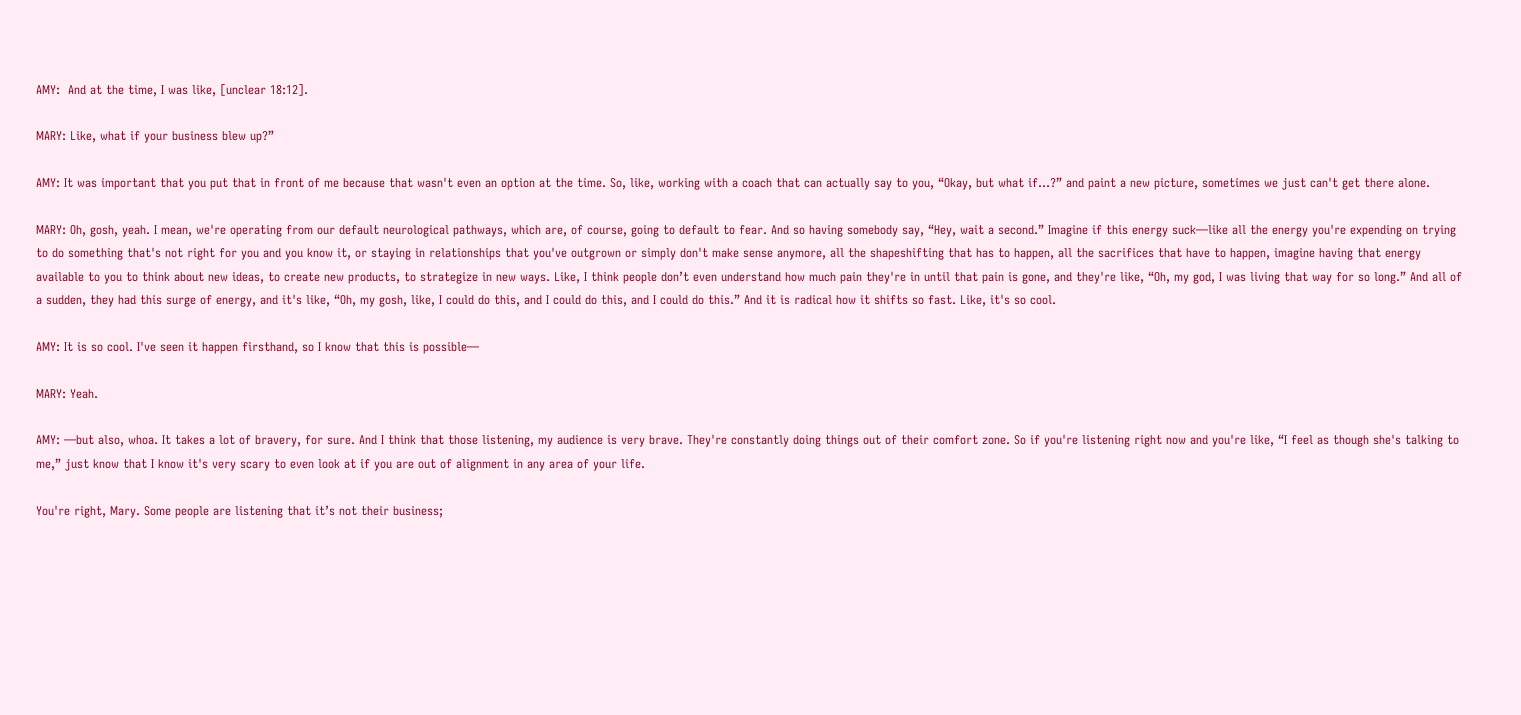AMY:  And at the time, I was like, [unclear 18:12].

MARY: Like, what if your business blew up?”

AMY: It was important that you put that in front of me because that wasn't even an option at the time. So, like, working with a coach that can actually say to you, “Okay, but what if…?” and paint a new picture, sometimes we just can't get there alone.

MARY: Oh, gosh, yeah. I mean, we're operating from our default neurological pathways, which are, of course, going to default to fear. And so having somebody say, “Hey, wait a second.” Imagine if this energy suck—like all the energy you're expending on trying to do something that's not right for you and you know it, or staying in relationships that you've outgrown or simply don't make sense anymore, all the shapeshifting that has to happen, all the sacrifices that have to happen, imagine having that energy available to you to think about new ideas, to create new products, to strategize in new ways. Like, I think people don’t even understand how much pain they're in until that pain is gone, and they're like, “Oh, my god, I was living that way for so long.” And all of a sudden, they had this surge of energy, and it's like, “Oh, my gosh, like, I could do this, and I could do this, and I could do this.” And it is radical how it shifts so fast. Like, it's so cool.

AMY: It is so cool. I've seen it happen firsthand, so I know that this is possible—

MARY: Yeah.

AMY: —but also, whoa. It takes a lot of bravery, for sure. And I think that those listening, my audience is very brave. They're constantly doing things out of their comfort zone. So if you're listening right now and you're like, “I feel as though she's talking to me,” just know that I know it's very scary to even look at if you are out of alignment in any area of your life.

You're right, Mary. Some people are listening that it’s not their business;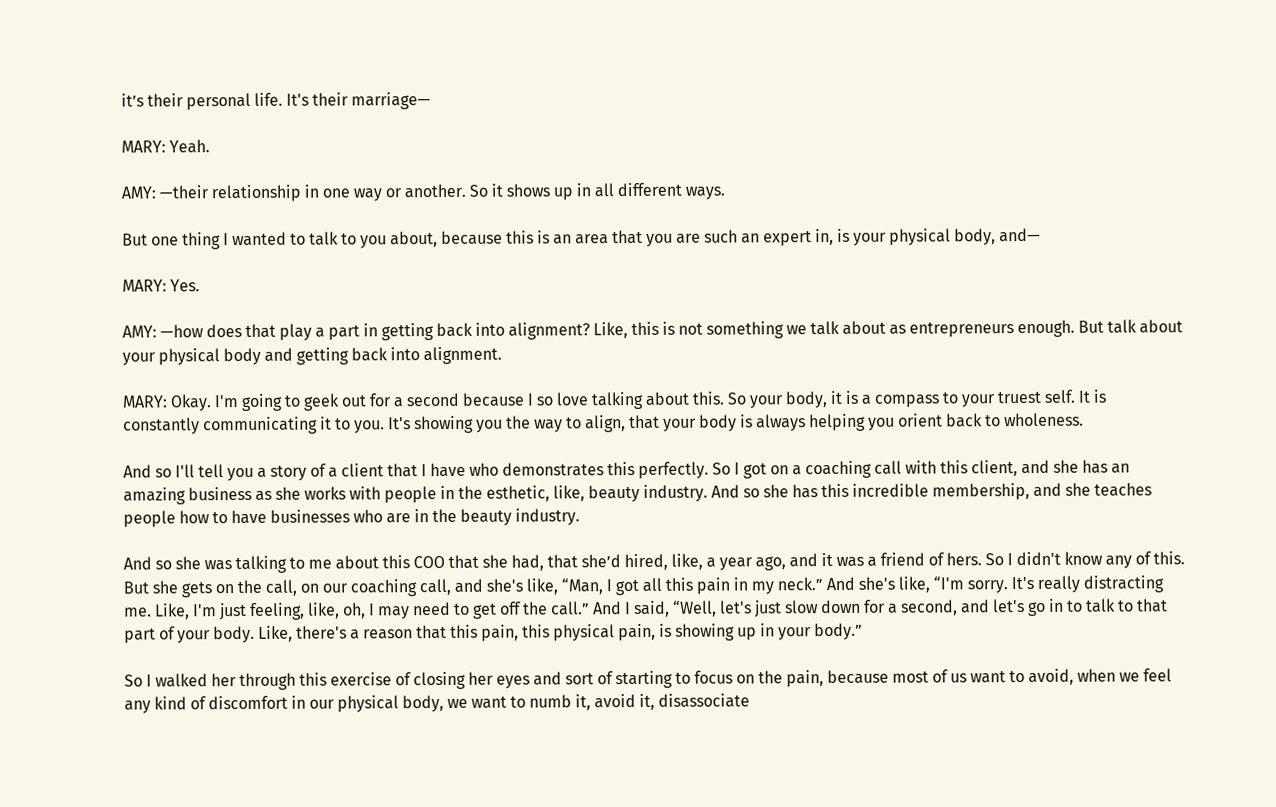it’s their personal life. It's their marriage—

MARY: Yeah.

AMY: —their relationship in one way or another. So it shows up in all different ways.

But one thing I wanted to talk to you about, because this is an area that you are such an expert in, is your physical body, and—

MARY: Yes.

AMY: —how does that play a part in getting back into alignment? Like, this is not something we talk about as entrepreneurs enough. But talk about your physical body and getting back into alignment.

MARY: Okay. I'm going to geek out for a second because I so love talking about this. So your body, it is a compass to your truest self. It is constantly communicating it to you. It's showing you the way to align, that your body is always helping you orient back to wholeness.

And so I'll tell you a story of a client that I have who demonstrates this perfectly. So I got on a coaching call with this client, and she has an amazing business as she works with people in the esthetic, like, beauty industry. And so she has this incredible membership, and she teaches people how to have businesses who are in the beauty industry.

And so she was talking to me about this COO that she had, that she’d hired, like, a year ago, and it was a friend of hers. So I didn't know any of this. But she gets on the call, on our coaching call, and she's like, “Man, I got all this pain in my neck.” And she's like, “I'm sorry. It's really distracting me. Like, I'm just feeling, like, oh, I may need to get off the call.” And I said, “Well, let's just slow down for a second, and let's go in to talk to that part of your body. Like, there's a reason that this pain, this physical pain, is showing up in your body.”

So I walked her through this exercise of closing her eyes and sort of starting to focus on the pain, because most of us want to avoid, when we feel any kind of discomfort in our physical body, we want to numb it, avoid it, disassociate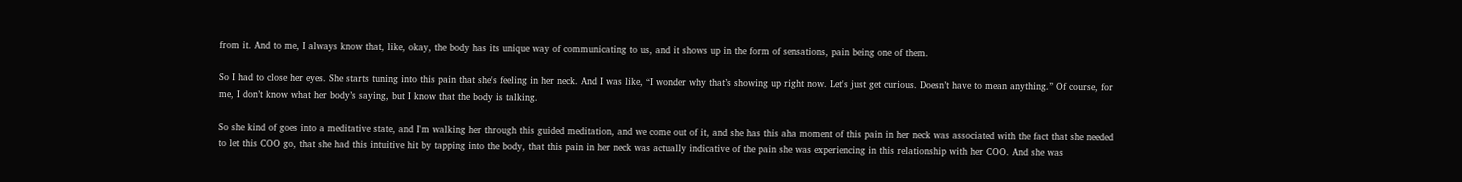from it. And to me, I always know that, like, okay, the body has its unique way of communicating to us, and it shows up in the form of sensations, pain being one of them.

So I had to close her eyes. She starts tuning into this pain that she's feeling in her neck. And I was like, “I wonder why that’s showing up right now. Let's just get curious. Doesn’t have to mean anything.” Of course, for me, I don’t know what her body’s saying, but I know that the body is talking.

So she kind of goes into a meditative state, and I'm walking her through this guided meditation, and we come out of it, and she has this aha moment of this pain in her neck was associated with the fact that she needed to let this COO go, that she had this intuitive hit by tapping into the body, that this pain in her neck was actually indicative of the pain she was experiencing in this relationship with her COO. And she was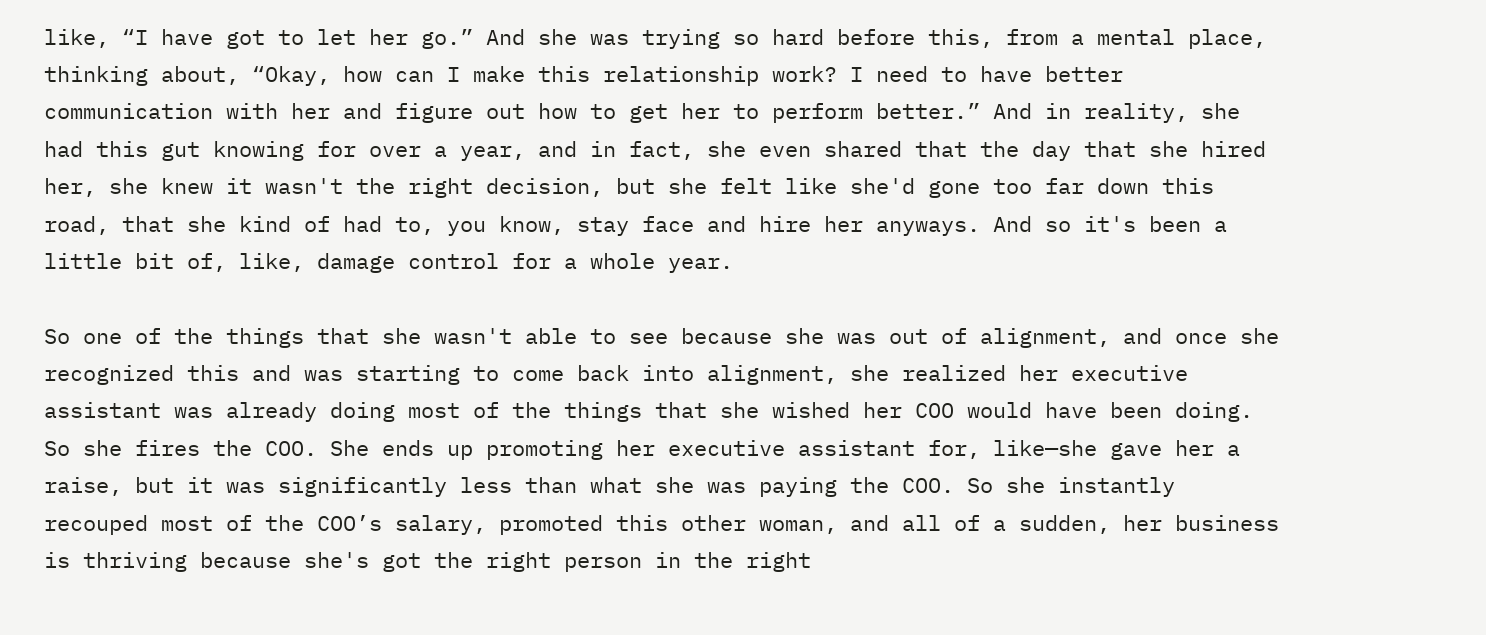like, “I have got to let her go.” And she was trying so hard before this, from a mental place, thinking about, “Okay, how can I make this relationship work? I need to have better communication with her and figure out how to get her to perform better.” And in reality, she had this gut knowing for over a year, and in fact, she even shared that the day that she hired her, she knew it wasn't the right decision, but she felt like she'd gone too far down this road, that she kind of had to, you know, stay face and hire her anyways. And so it's been a little bit of, like, damage control for a whole year.

So one of the things that she wasn't able to see because she was out of alignment, and once she recognized this and was starting to come back into alignment, she realized her executive assistant was already doing most of the things that she wished her COO would have been doing. So she fires the COO. She ends up promoting her executive assistant for, like—she gave her a raise, but it was significantly less than what she was paying the COO. So she instantly recouped most of the COO’s salary, promoted this other woman, and all of a sudden, her business is thriving because she's got the right person in the right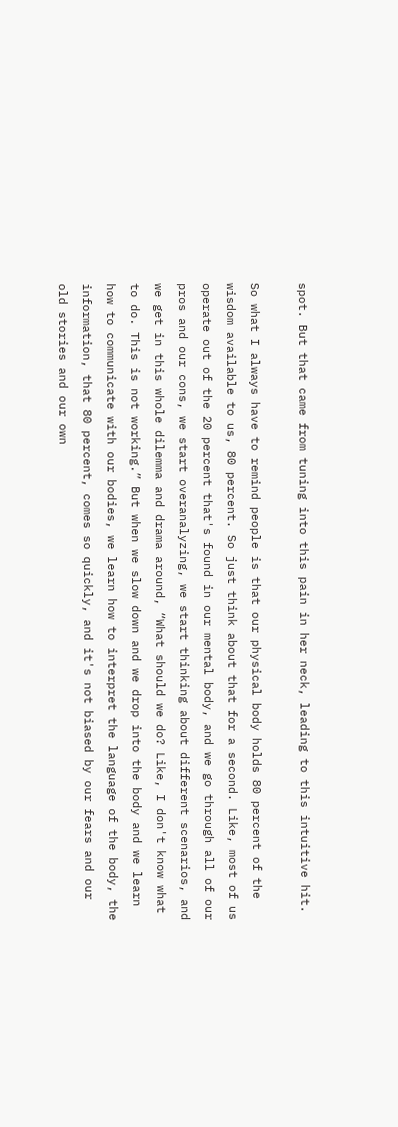spot. But that came from tuning into this pain in her neck, leading to this intuitive hit.

So what I always have to remind people is that our physical body holds 80 percent of the wisdom available to us, 80 percent. So just think about that for a second. Like, most of us operate out of the 20 percent that's found in our mental body, and we go through all of our pros and our cons, we start overanalyzing, we start thinking about different scenarios, and we get in this whole dilemma and drama around, “What should we do? Like, I don't know what to do. This is not working.” But when we slow down and we drop into the body and we learn how to communicate with our bodies, we learn how to interpret the language of the body, the information, that 80 percent, comes so quickly, and it's not biased by our fears and our old stories and our own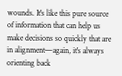wounds. It's like this pure source of information that can help us make decisions so quickly that are in alignment—again, it's always orienting back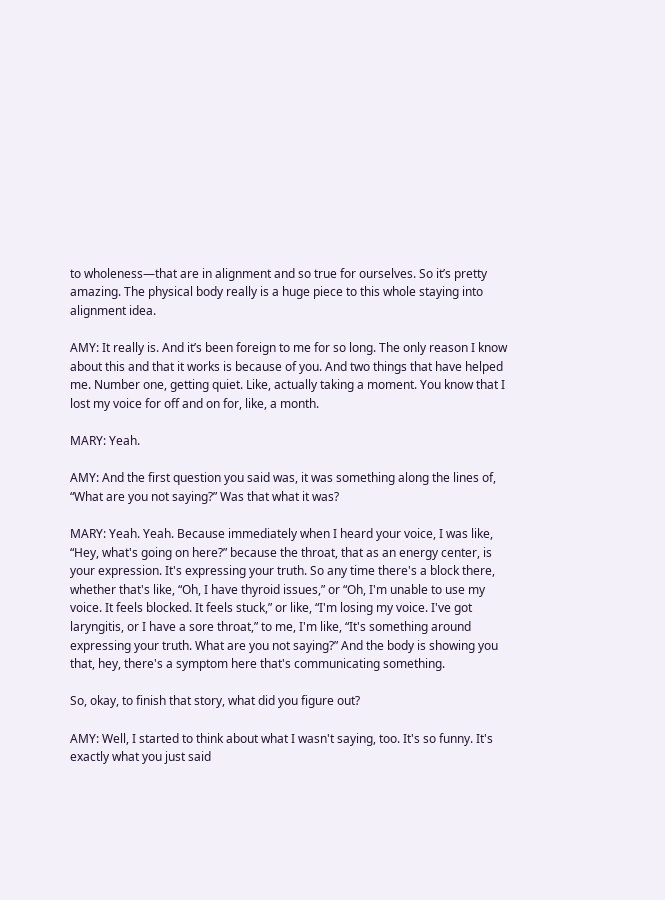to wholeness—that are in alignment and so true for ourselves. So it’s pretty amazing. The physical body really is a huge piece to this whole staying into alignment idea.

AMY: It really is. And it’s been foreign to me for so long. The only reason I know about this and that it works is because of you. And two things that have helped me. Number one, getting quiet. Like, actually taking a moment. You know that I lost my voice for off and on for, like, a month.

MARY: Yeah.

AMY: And the first question you said was, it was something along the lines of, “What are you not saying?” Was that what it was?

MARY: Yeah. Yeah. Because immediately when I heard your voice, I was like, “Hey, what's going on here?” because the throat, that as an energy center, is your expression. It's expressing your truth. So any time there's a block there, whether that's like, “Oh, I have thyroid issues,” or “Oh, I'm unable to use my voice. It feels blocked. It feels stuck,” or like, “I'm losing my voice. I've got laryngitis, or I have a sore throat,” to me, I'm like, “It's something around expressing your truth. What are you not saying?” And the body is showing you that, hey, there's a symptom here that's communicating something.

So, okay, to finish that story, what did you figure out?

AMY: Well, I started to think about what I wasn't saying, too. It's so funny. It's exactly what you just said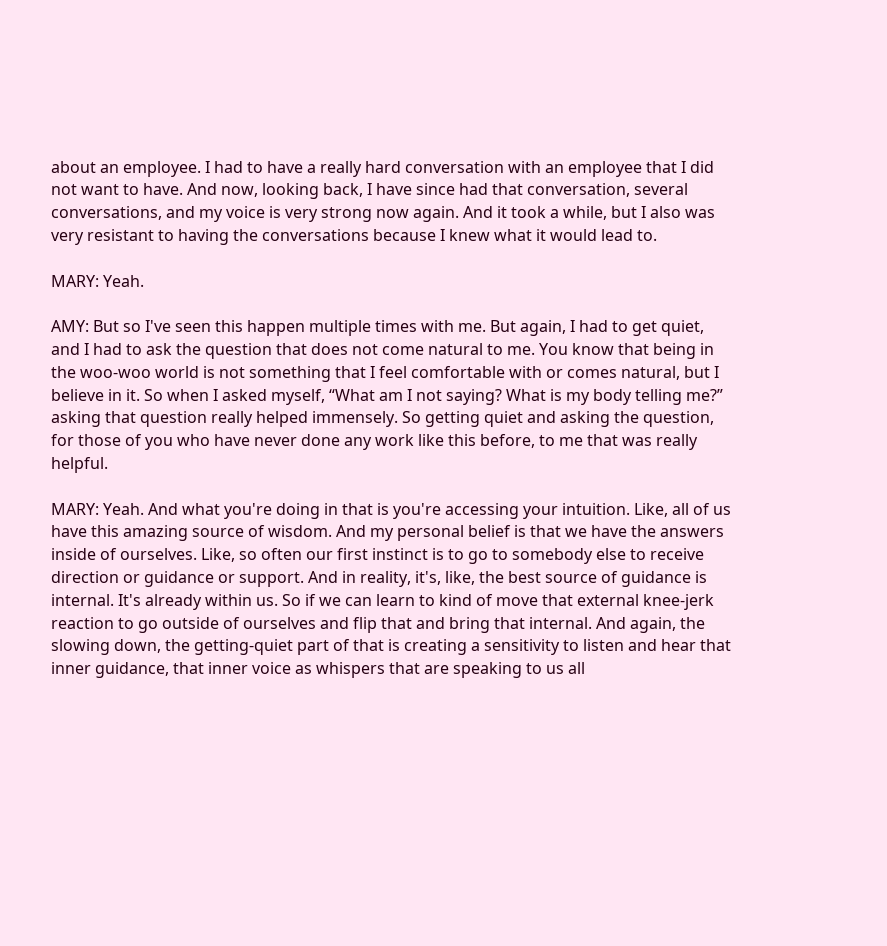about an employee. I had to have a really hard conversation with an employee that I did not want to have. And now, looking back, I have since had that conversation, several conversations, and my voice is very strong now again. And it took a while, but I also was very resistant to having the conversations because I knew what it would lead to.

MARY: Yeah.

AMY: But so I've seen this happen multiple times with me. But again, I had to get quiet, and I had to ask the question that does not come natural to me. You know that being in the woo-woo world is not something that I feel comfortable with or comes natural, but I believe in it. So when I asked myself, “What am I not saying? What is my body telling me?” asking that question really helped immensely. So getting quiet and asking the question, for those of you who have never done any work like this before, to me that was really helpful.

MARY: Yeah. And what you're doing in that is you're accessing your intuition. Like, all of us have this amazing source of wisdom. And my personal belief is that we have the answers inside of ourselves. Like, so often our first instinct is to go to somebody else to receive direction or guidance or support. And in reality, it's, like, the best source of guidance is internal. It's already within us. So if we can learn to kind of move that external knee-jerk reaction to go outside of ourselves and flip that and bring that internal. And again, the slowing down, the getting-quiet part of that is creating a sensitivity to listen and hear that inner guidance, that inner voice as whispers that are speaking to us all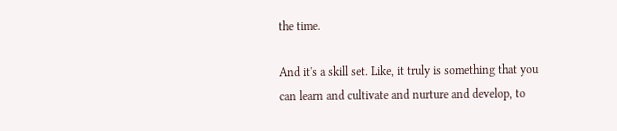the time.

And it's a skill set. Like, it truly is something that you can learn and cultivate and nurture and develop, to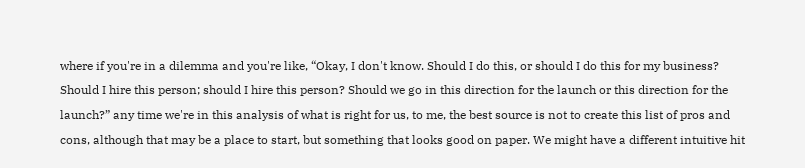where if you're in a dilemma and you're like, “Okay, I don't know. Should I do this, or should I do this for my business? Should I hire this person; should I hire this person? Should we go in this direction for the launch or this direction for the launch?” any time we're in this analysis of what is right for us, to me, the best source is not to create this list of pros and cons, although that may be a place to start, but something that looks good on paper. We might have a different intuitive hit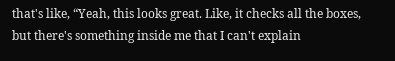that's like, “Yeah, this looks great. Like, it checks all the boxes, but there's something inside me that I can't explain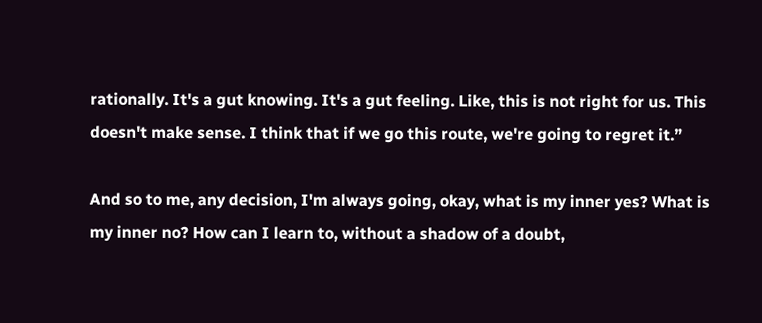rationally. It's a gut knowing. It's a gut feeling. Like, this is not right for us. This doesn't make sense. I think that if we go this route, we're going to regret it.”

And so to me, any decision, I'm always going, okay, what is my inner yes? What is my inner no? How can I learn to, without a shadow of a doubt,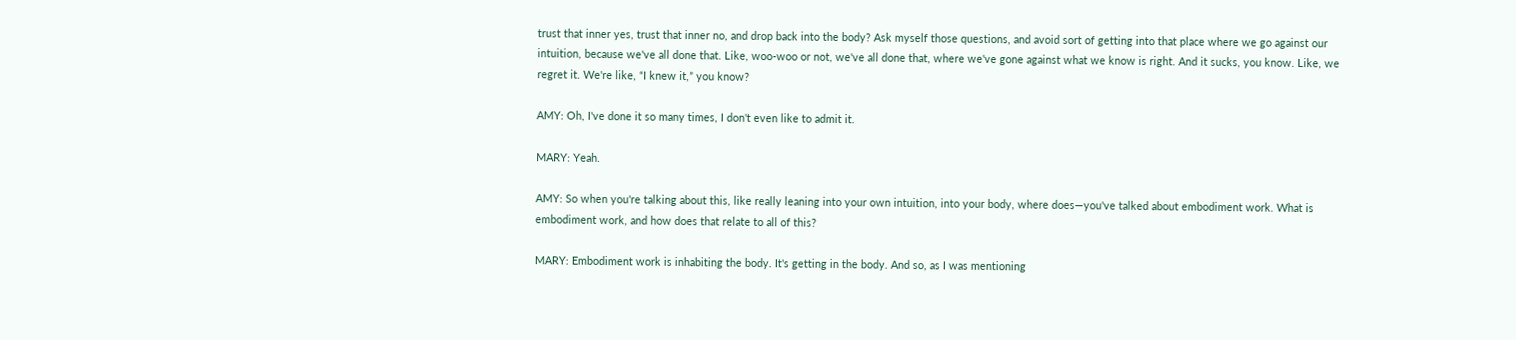trust that inner yes, trust that inner no, and drop back into the body? Ask myself those questions, and avoid sort of getting into that place where we go against our intuition, because we've all done that. Like, woo-woo or not, we've all done that, where we've gone against what we know is right. And it sucks, you know. Like, we regret it. We're like, “I knew it,” you know?

AMY: Oh, I've done it so many times, I don't even like to admit it.

MARY: Yeah.

AMY: So when you're talking about this, like really leaning into your own intuition, into your body, where does—you've talked about embodiment work. What is embodiment work, and how does that relate to all of this?

MARY: Embodiment work is inhabiting the body. It's getting in the body. And so, as I was mentioning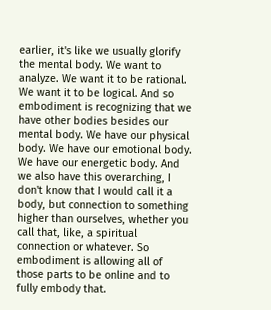earlier, it's like we usually glorify the mental body. We want to analyze. We want it to be rational. We want it to be logical. And so embodiment is recognizing that we have other bodies besides our mental body. We have our physical body. We have our emotional body. We have our energetic body. And we also have this overarching, I don't know that I would call it a body, but connection to something higher than ourselves, whether you call that, like, a spiritual connection or whatever. So embodiment is allowing all of those parts to be online and to fully embody that.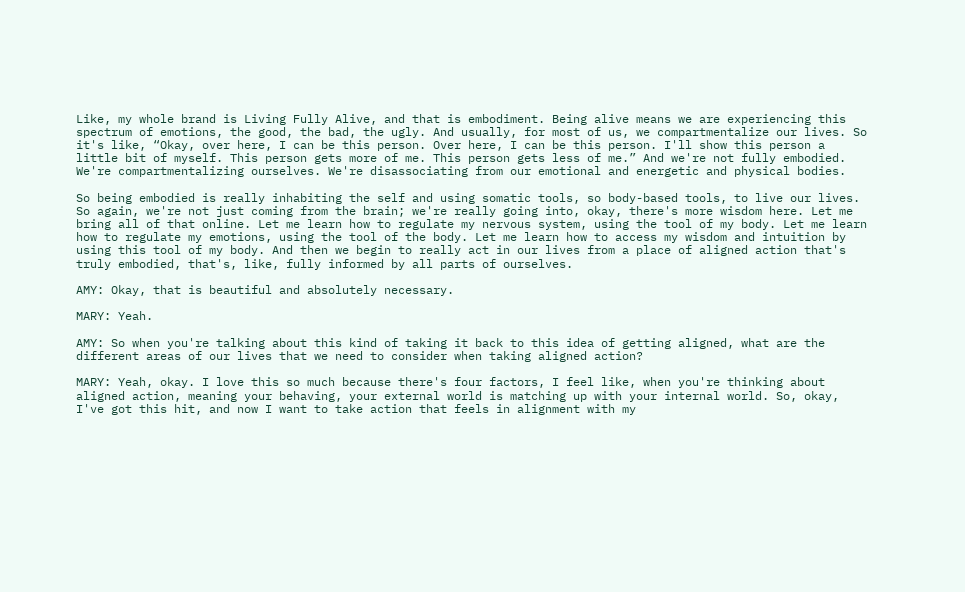Like, my whole brand is Living Fully Alive, and that is embodiment. Being alive means we are experiencing this spectrum of emotions, the good, the bad, the ugly. And usually, for most of us, we compartmentalize our lives. So it's like, “Okay, over here, I can be this person. Over here, I can be this person. I'll show this person a little bit of myself. This person gets more of me. This person gets less of me.” And we're not fully embodied. We're compartmentalizing ourselves. We're disassociating from our emotional and energetic and physical bodies.

So being embodied is really inhabiting the self and using somatic tools, so body-based tools, to live our lives. So again, we're not just coming from the brain; we're really going into, okay, there's more wisdom here. Let me bring all of that online. Let me learn how to regulate my nervous system, using the tool of my body. Let me learn how to regulate my emotions, using the tool of the body. Let me learn how to access my wisdom and intuition by using this tool of my body. And then we begin to really act in our lives from a place of aligned action that's truly embodied, that's, like, fully informed by all parts of ourselves.

AMY: Okay, that is beautiful and absolutely necessary.

MARY: Yeah.

AMY: So when you're talking about this kind of taking it back to this idea of getting aligned, what are the different areas of our lives that we need to consider when taking aligned action?

MARY: Yeah, okay. I love this so much because there's four factors, I feel like, when you're thinking about aligned action, meaning your behaving, your external world is matching up with your internal world. So, okay, I've got this hit, and now I want to take action that feels in alignment with my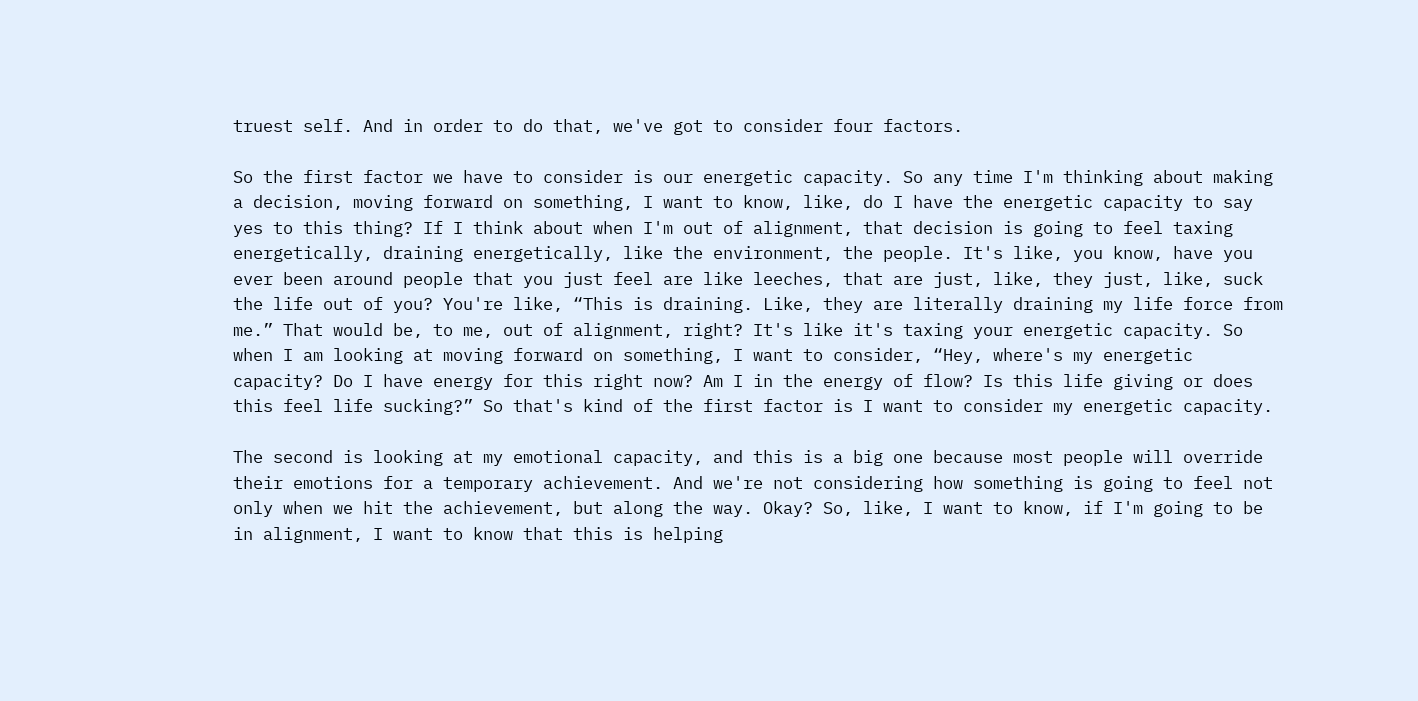truest self. And in order to do that, we've got to consider four factors.

So the first factor we have to consider is our energetic capacity. So any time I'm thinking about making a decision, moving forward on something, I want to know, like, do I have the energetic capacity to say yes to this thing? If I think about when I'm out of alignment, that decision is going to feel taxing energetically, draining energetically, like the environment, the people. It's like, you know, have you ever been around people that you just feel are like leeches, that are just, like, they just, like, suck the life out of you? You're like, “This is draining. Like, they are literally draining my life force from me.” That would be, to me, out of alignment, right? It's like it's taxing your energetic capacity. So when I am looking at moving forward on something, I want to consider, “Hey, where's my energetic capacity? Do I have energy for this right now? Am I in the energy of flow? Is this life giving or does this feel life sucking?” So that's kind of the first factor is I want to consider my energetic capacity.

The second is looking at my emotional capacity, and this is a big one because most people will override their emotions for a temporary achievement. And we're not considering how something is going to feel not only when we hit the achievement, but along the way. Okay? So, like, I want to know, if I'm going to be in alignment, I want to know that this is helping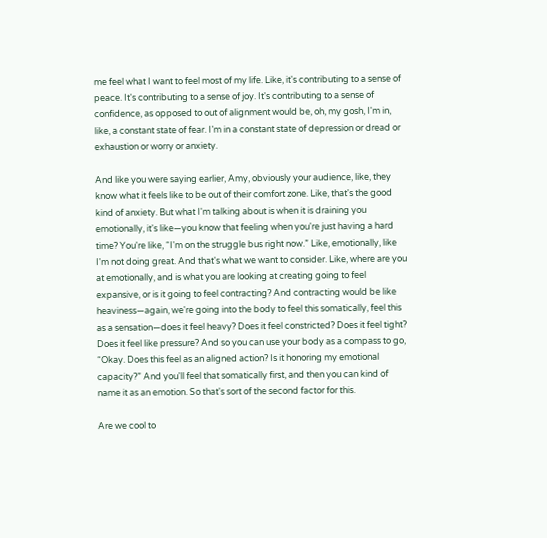me feel what I want to feel most of my life. Like, it's contributing to a sense of peace. It's contributing to a sense of joy. It's contributing to a sense of confidence, as opposed to out of alignment would be, oh, my gosh, I'm in, like, a constant state of fear. I’m in a constant state of depression or dread or exhaustion or worry or anxiety.

And like you were saying earlier, Amy, obviously your audience, like, they know what it feels like to be out of their comfort zone. Like, that's the good kind of anxiety. But what I'm talking about is when it is draining you emotionally, it's like—you know that feeling when you're just having a hard time? You're like, “I'm on the struggle bus right now.” Like, emotionally, like I'm not doing great. And that's what we want to consider. Like, where are you at emotionally, and is what you are looking at creating going to feel expansive, or is it going to feel contracting? And contracting would be like heaviness—again, we're going into the body to feel this somatically, feel this as a sensation—does it feel heavy? Does it feel constricted? Does it feel tight? Does it feel like pressure? And so you can use your body as a compass to go, “Okay. Does this feel as an aligned action? Is it honoring my emotional capacity?” And you'll feel that somatically first, and then you can kind of name it as an emotion. So that's sort of the second factor for this.

Are we cool to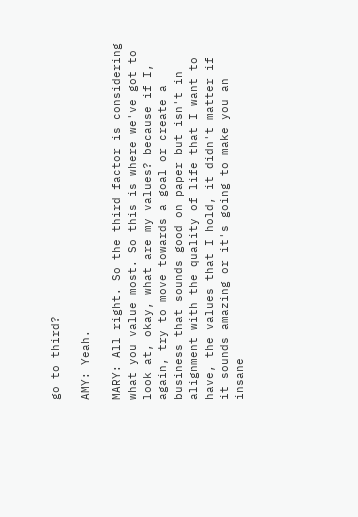go to third?

AMY: Yeah.

MARY: All right. So the third factor is considering what you value most. So this is where we've got to look at, okay, what are my values? because if I, again, try to move towards a goal or create a business that sounds good on paper but isn't in alignment with the quality of life that I want to have, the values that I hold, it didn't matter if it sounds amazing or it's going to make you an insane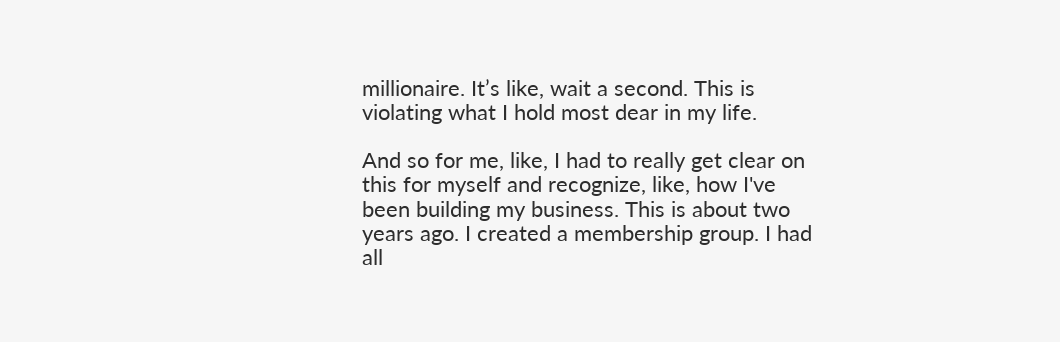millionaire. It’s like, wait a second. This is violating what I hold most dear in my life.

And so for me, like, I had to really get clear on this for myself and recognize, like, how I've been building my business. This is about two years ago. I created a membership group. I had all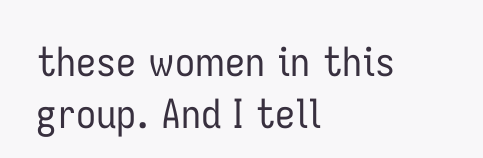these women in this group. And I tell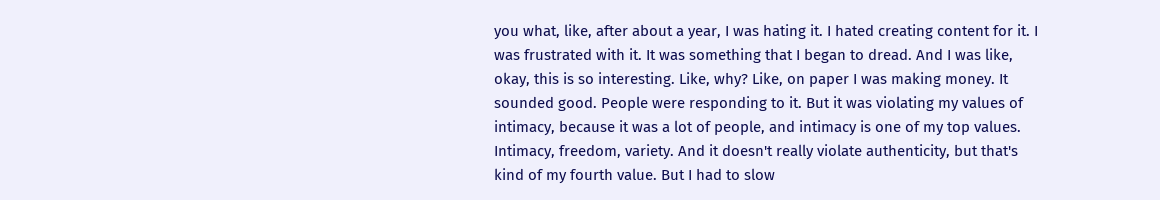you what, like, after about a year, I was hating it. I hated creating content for it. I was frustrated with it. It was something that I began to dread. And I was like, okay, this is so interesting. Like, why? Like, on paper I was making money. It sounded good. People were responding to it. But it was violating my values of intimacy, because it was a lot of people, and intimacy is one of my top values. Intimacy, freedom, variety. And it doesn't really violate authenticity, but that's kind of my fourth value. But I had to slow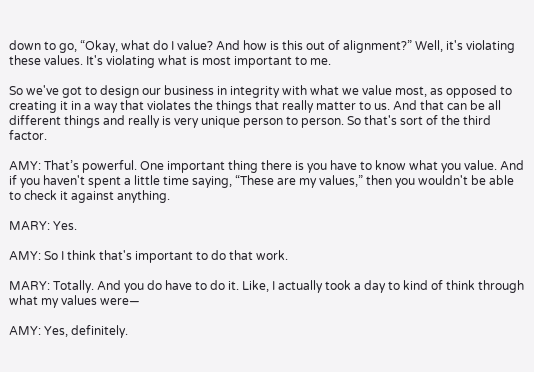down to go, “Okay, what do I value? And how is this out of alignment?” Well, it's violating these values. It's violating what is most important to me.

So we've got to design our business in integrity with what we value most, as opposed to creating it in a way that violates the things that really matter to us. And that can be all different things and really is very unique person to person. So that's sort of the third factor.

AMY: That’s powerful. One important thing there is you have to know what you value. And if you haven't spent a little time saying, “These are my values,” then you wouldn't be able to check it against anything.

MARY: Yes.

AMY: So I think that's important to do that work.

MARY: Totally. And you do have to do it. Like, I actually took a day to kind of think through what my values were—

AMY: Yes, definitely.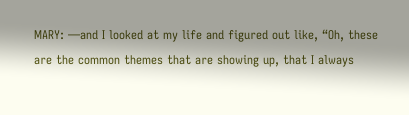MARY: —and I looked at my life and figured out like, “Oh, these are the common themes that are showing up, that I always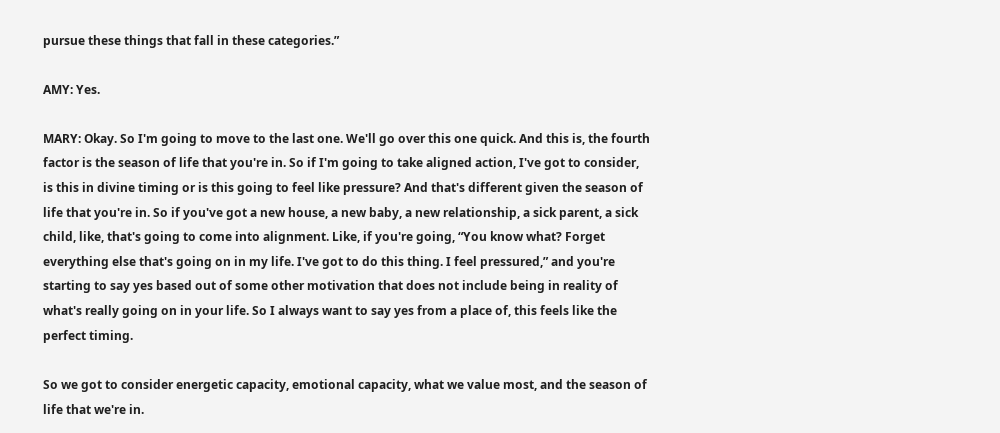pursue these things that fall in these categories.”

AMY: Yes.

MARY: Okay. So I'm going to move to the last one. We'll go over this one quick. And this is, the fourth factor is the season of life that you're in. So if I'm going to take aligned action, I've got to consider, is this in divine timing or is this going to feel like pressure? And that's different given the season of life that you're in. So if you've got a new house, a new baby, a new relationship, a sick parent, a sick child, like, that's going to come into alignment. Like, if you're going, “You know what? Forget everything else that's going on in my life. I've got to do this thing. I feel pressured,” and you're starting to say yes based out of some other motivation that does not include being in reality of what's really going on in your life. So I always want to say yes from a place of, this feels like the perfect timing.

So we got to consider energetic capacity, emotional capacity, what we value most, and the season of life that we're in.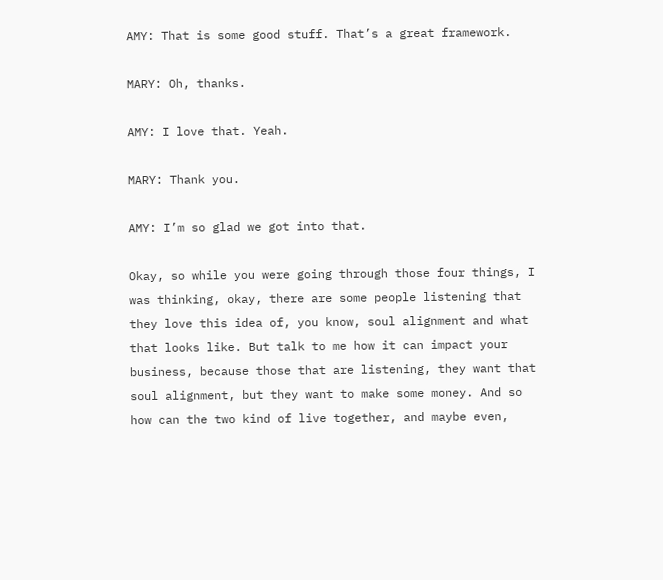AMY: That is some good stuff. That’s a great framework.

MARY: Oh, thanks.

AMY: I love that. Yeah.

MARY: Thank you.

AMY: I’m so glad we got into that.

Okay, so while you were going through those four things, I was thinking, okay, there are some people listening that they love this idea of, you know, soul alignment and what that looks like. But talk to me how it can impact your business, because those that are listening, they want that soul alignment, but they want to make some money. And so how can the two kind of live together, and maybe even,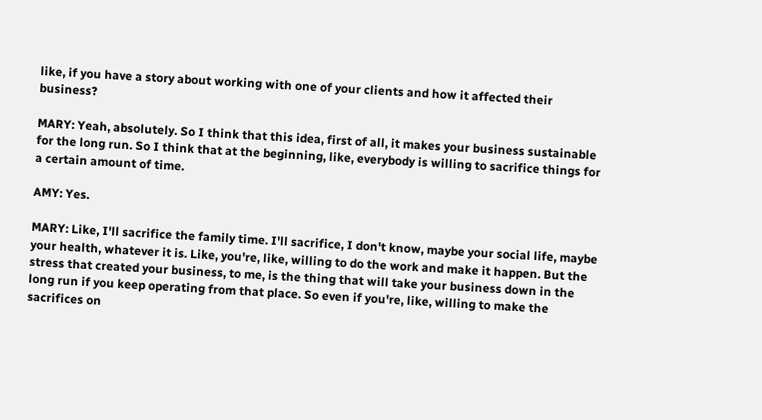like, if you have a story about working with one of your clients and how it affected their business?

MARY: Yeah, absolutely. So I think that this idea, first of all, it makes your business sustainable for the long run. So I think that at the beginning, like, everybody is willing to sacrifice things for a certain amount of time.

AMY: Yes.

MARY: Like, I'll sacrifice the family time. I'll sacrifice, I don't know, maybe your social life, maybe your health, whatever it is. Like, you're, like, willing to do the work and make it happen. But the stress that created your business, to me, is the thing that will take your business down in the long run if you keep operating from that place. So even if you're, like, willing to make the sacrifices on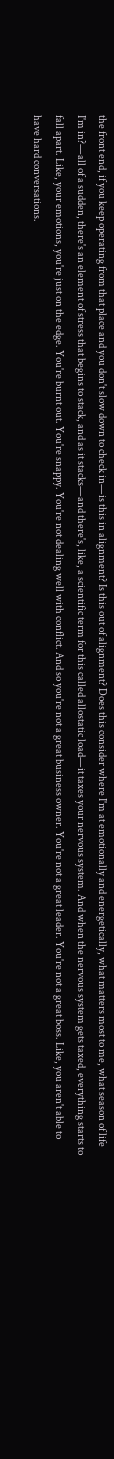the front end, if you keep operating from that place and you don't slow down to check in—is this in alignment? Is this out of alignment? Does this consider where I'm at emotionally and energetically, what matters most to me, what season of life I'm in?—all of a sudden, there's an element of stress that begins to stack, and as it stacks—and there's, like, a scientific term for this called allostatic load—it taxes your nervous system. And when the nervous system gets taxed, everything starts to fall apart. Like, your emotions, you're just on the edge. You're burnt out. You're snappy. You're not dealing well with conflict. And so you're not a great business owner. You're not a great leader. You're not a great boss. Like, you aren't able to have hard conversations.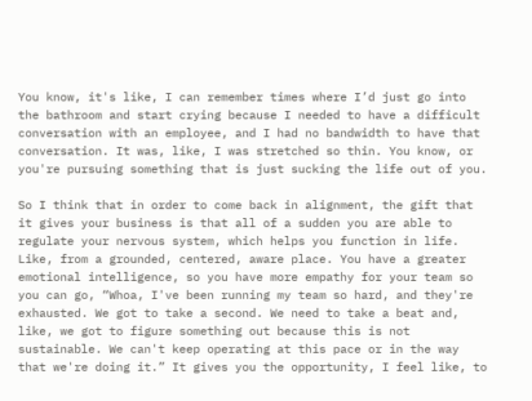You know, it's like, I can remember times where I’d just go into the bathroom and start crying because I needed to have a difficult conversation with an employee, and I had no bandwidth to have that conversation. It was, like, I was stretched so thin. You know, or you're pursuing something that is just sucking the life out of you.

So I think that in order to come back in alignment, the gift that it gives your business is that all of a sudden you are able to regulate your nervous system, which helps you function in life. Like, from a grounded, centered, aware place. You have a greater emotional intelligence, so you have more empathy for your team so you can go, “Whoa, I've been running my team so hard, and they're exhausted. We got to take a second. We need to take a beat and, like, we got to figure something out because this is not sustainable. We can't keep operating at this pace or in the way that we're doing it.” It gives you the opportunity, I feel like, to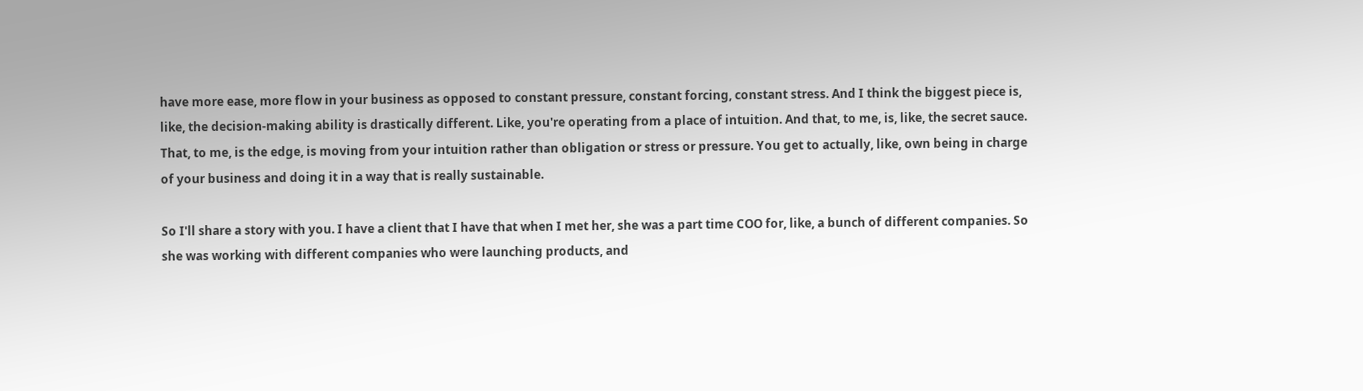have more ease, more flow in your business as opposed to constant pressure, constant forcing, constant stress. And I think the biggest piece is, like, the decision-making ability is drastically different. Like, you're operating from a place of intuition. And that, to me, is, like, the secret sauce. That, to me, is the edge, is moving from your intuition rather than obligation or stress or pressure. You get to actually, like, own being in charge of your business and doing it in a way that is really sustainable.

So I'll share a story with you. I have a client that I have that when I met her, she was a part time COO for, like, a bunch of different companies. So she was working with different companies who were launching products, and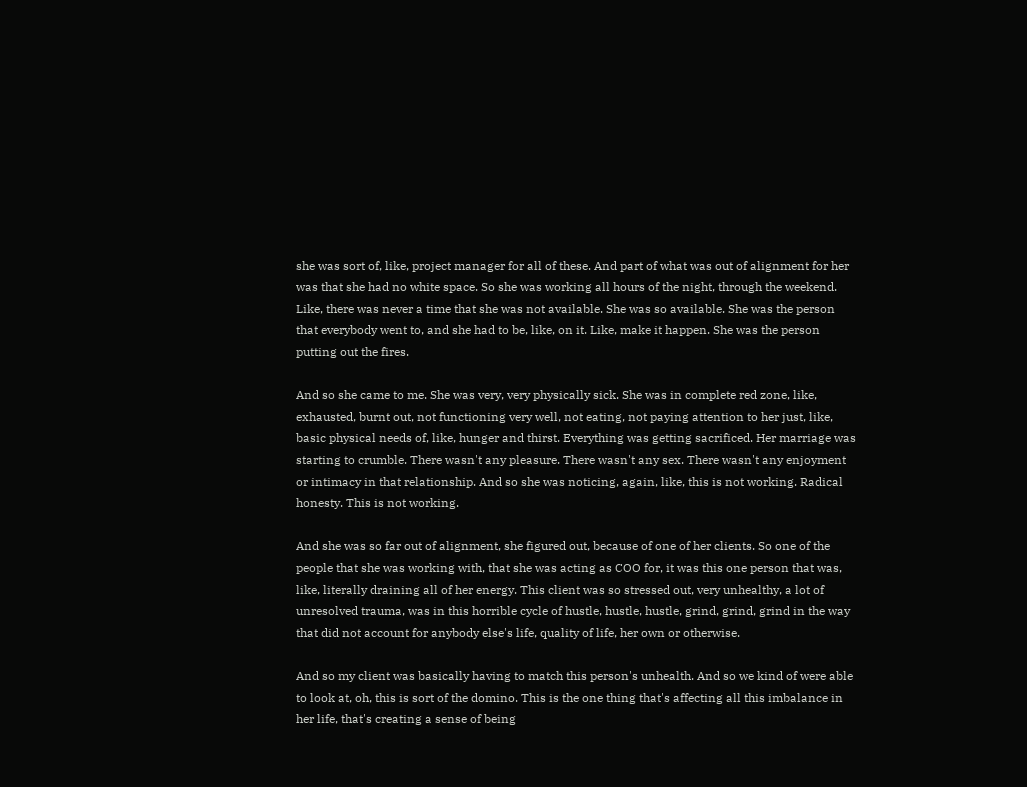she was sort of, like, project manager for all of these. And part of what was out of alignment for her was that she had no white space. So she was working all hours of the night, through the weekend. Like, there was never a time that she was not available. She was so available. She was the person that everybody went to, and she had to be, like, on it. Like, make it happen. She was the person putting out the fires.

And so she came to me. She was very, very physically sick. She was in complete red zone, like, exhausted, burnt out, not functioning very well, not eating, not paying attention to her just, like, basic physical needs of, like, hunger and thirst. Everything was getting sacrificed. Her marriage was starting to crumble. There wasn't any pleasure. There wasn't any sex. There wasn't any enjoyment or intimacy in that relationship. And so she was noticing, again, like, this is not working. Radical honesty. This is not working.

And she was so far out of alignment, she figured out, because of one of her clients. So one of the people that she was working with, that she was acting as COO for, it was this one person that was, like, literally draining all of her energy. This client was so stressed out, very unhealthy, a lot of unresolved trauma, was in this horrible cycle of hustle, hustle, hustle, grind, grind, grind in the way that did not account for anybody else's life, quality of life, her own or otherwise.

And so my client was basically having to match this person's unhealth. And so we kind of were able to look at, oh, this is sort of the domino. This is the one thing that's affecting all this imbalance in her life, that's creating a sense of being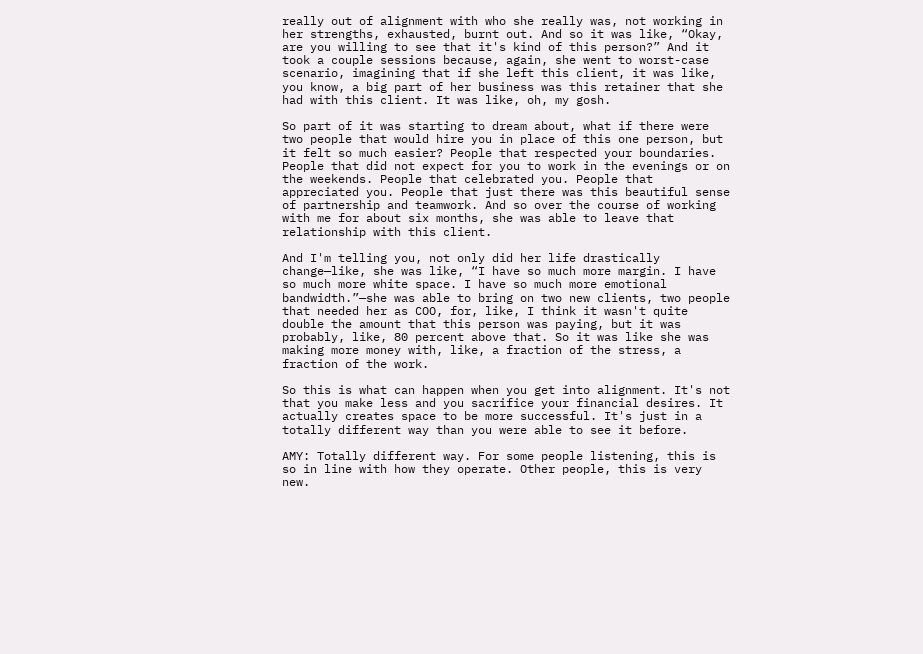really out of alignment with who she really was, not working in her strengths, exhausted, burnt out. And so it was like, “Okay, are you willing to see that it's kind of this person?” And it took a couple sessions because, again, she went to worst-case scenario, imagining that if she left this client, it was like, you know, a big part of her business was this retainer that she had with this client. It was like, oh, my gosh.

So part of it was starting to dream about, what if there were two people that would hire you in place of this one person, but it felt so much easier? People that respected your boundaries. People that did not expect for you to work in the evenings or on the weekends. People that celebrated you. People that appreciated you. People that just there was this beautiful sense of partnership and teamwork. And so over the course of working with me for about six months, she was able to leave that relationship with this client.

And I'm telling you, not only did her life drastically change—like, she was like, “I have so much more margin. I have so much more white space. I have so much more emotional bandwidth.”—she was able to bring on two new clients, two people that needed her as COO, for, like, I think it wasn't quite double the amount that this person was paying, but it was probably, like, 80 percent above that. So it was like she was making more money with, like, a fraction of the stress, a fraction of the work.

So this is what can happen when you get into alignment. It's not that you make less and you sacrifice your financial desires. It actually creates space to be more successful. It's just in a totally different way than you were able to see it before.

AMY: Totally different way. For some people listening, this is so in line with how they operate. Other people, this is very new.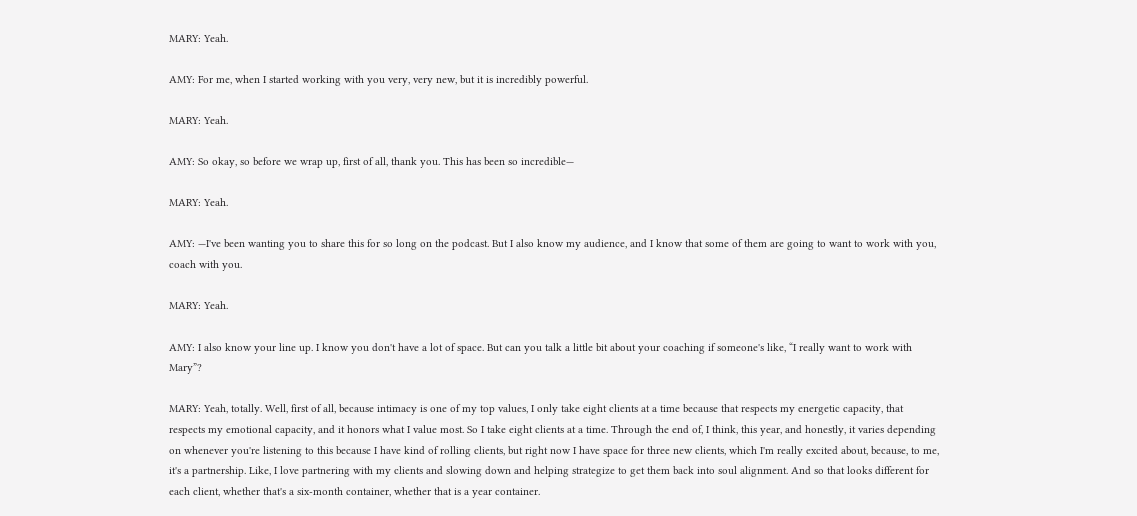MARY: Yeah.

AMY: For me, when I started working with you very, very new, but it is incredibly powerful.

MARY: Yeah.

AMY: So okay, so before we wrap up, first of all, thank you. This has been so incredible—

MARY: Yeah.

AMY: —I've been wanting you to share this for so long on the podcast. But I also know my audience, and I know that some of them are going to want to work with you, coach with you.

MARY: Yeah.

AMY: I also know your line up. I know you don't have a lot of space. But can you talk a little bit about your coaching if someone's like, “I really want to work with Mary”?

MARY: Yeah, totally. Well, first of all, because intimacy is one of my top values, I only take eight clients at a time because that respects my energetic capacity, that respects my emotional capacity, and it honors what I value most. So I take eight clients at a time. Through the end of, I think, this year, and honestly, it varies depending on whenever you're listening to this because I have kind of rolling clients, but right now I have space for three new clients, which I'm really excited about, because, to me, it's a partnership. Like, I love partnering with my clients and slowing down and helping strategize to get them back into soul alignment. And so that looks different for each client, whether that's a six-month container, whether that is a year container.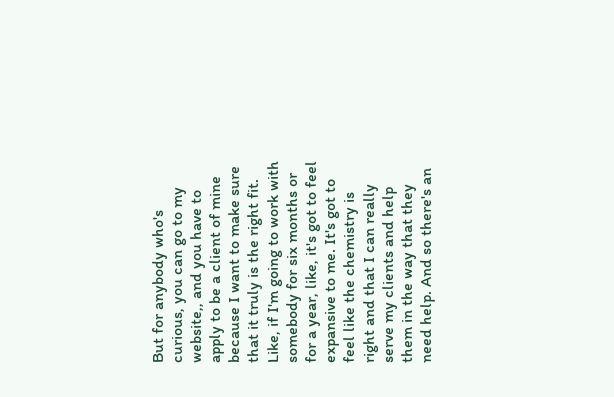But for anybody who's curious, you can go to my website,, and you have to apply to be a client of mine because I want to make sure that it truly is the right fit. Like, if I'm going to work with somebody for six months or for a year, like, it's got to feel expansive to me. It's got to feel like the chemistry is right and that I can really serve my clients and help them in the way that they need help. And so there's an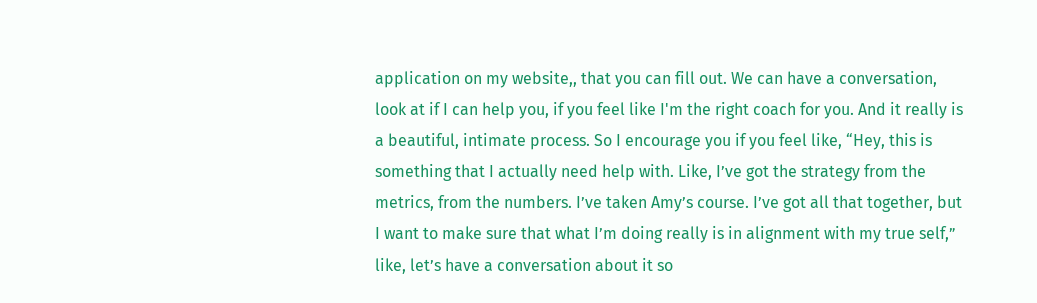application on my website,, that you can fill out. We can have a conversation, look at if I can help you, if you feel like I'm the right coach for you. And it really is a beautiful, intimate process. So I encourage you if you feel like, “Hey, this is something that I actually need help with. Like, I’ve got the strategy from the metrics, from the numbers. I’ve taken Amy’s course. I’ve got all that together, but I want to make sure that what I’m doing really is in alignment with my true self,” like, let’s have a conversation about it so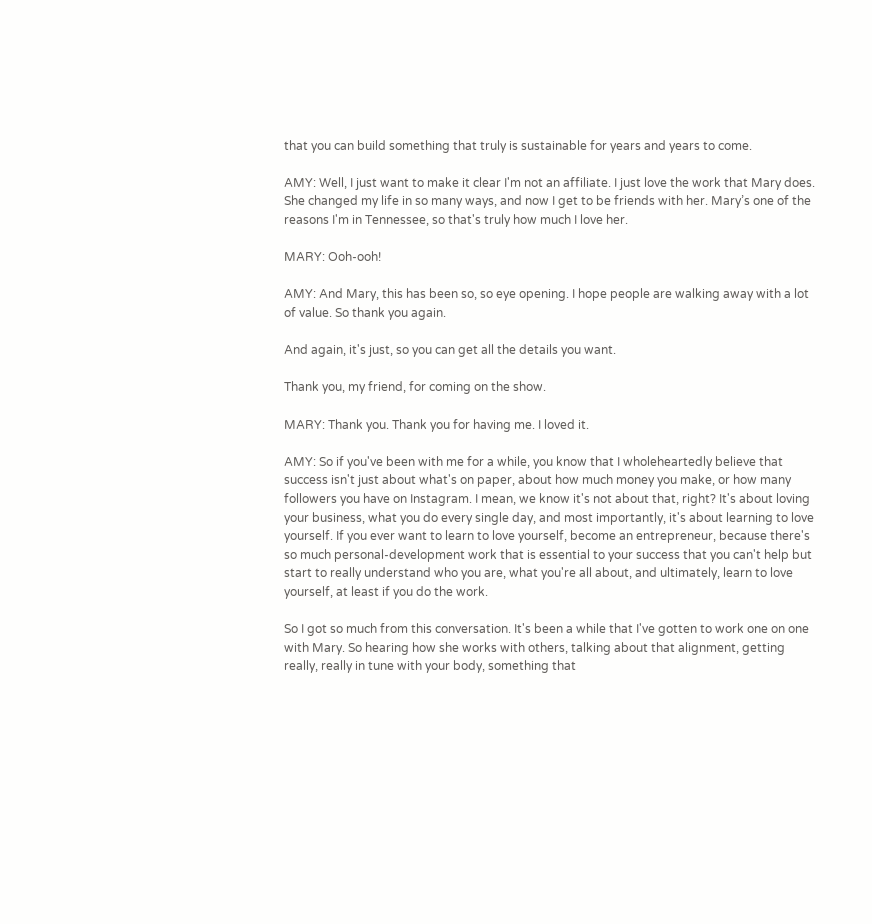that you can build something that truly is sustainable for years and years to come.

AMY: Well, I just want to make it clear I'm not an affiliate. I just love the work that Mary does. She changed my life in so many ways, and now I get to be friends with her. Mary’s one of the reasons I'm in Tennessee, so that's truly how much I love her.

MARY: Ooh-ooh!

AMY: And Mary, this has been so, so eye opening. I hope people are walking away with a lot of value. So thank you again.

And again, it's just, so you can get all the details you want.

Thank you, my friend, for coming on the show.

MARY: Thank you. Thank you for having me. I loved it.

AMY: So if you've been with me for a while, you know that I wholeheartedly believe that success isn't just about what's on paper, about how much money you make, or how many followers you have on Instagram. I mean, we know it's not about that, right? It's about loving your business, what you do every single day, and most importantly, it's about learning to love yourself. If you ever want to learn to love yourself, become an entrepreneur, because there's so much personal-development work that is essential to your success that you can't help but start to really understand who you are, what you're all about, and ultimately, learn to love yourself, at least if you do the work.

So I got so much from this conversation. It's been a while that I've gotten to work one on one with Mary. So hearing how she works with others, talking about that alignment, getting really, really in tune with your body, something that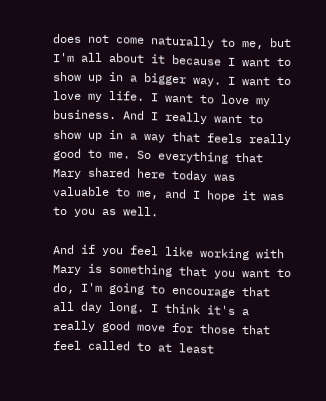does not come naturally to me, but I'm all about it because I want to show up in a bigger way. I want to love my life. I want to love my business. And I really want to show up in a way that feels really good to me. So everything that Mary shared here today was valuable to me, and I hope it was to you as well.

And if you feel like working with Mary is something that you want to do, I'm going to encourage that all day long. I think it's a really good move for those that feel called to at least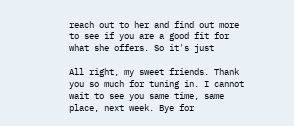reach out to her and find out more to see if you are a good fit for what she offers. So it's just

All right, my sweet friends. Thank you so much for tuning in. I cannot wait to see you same time, same place, next week. Bye for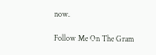now.

Follow Me On The Gram